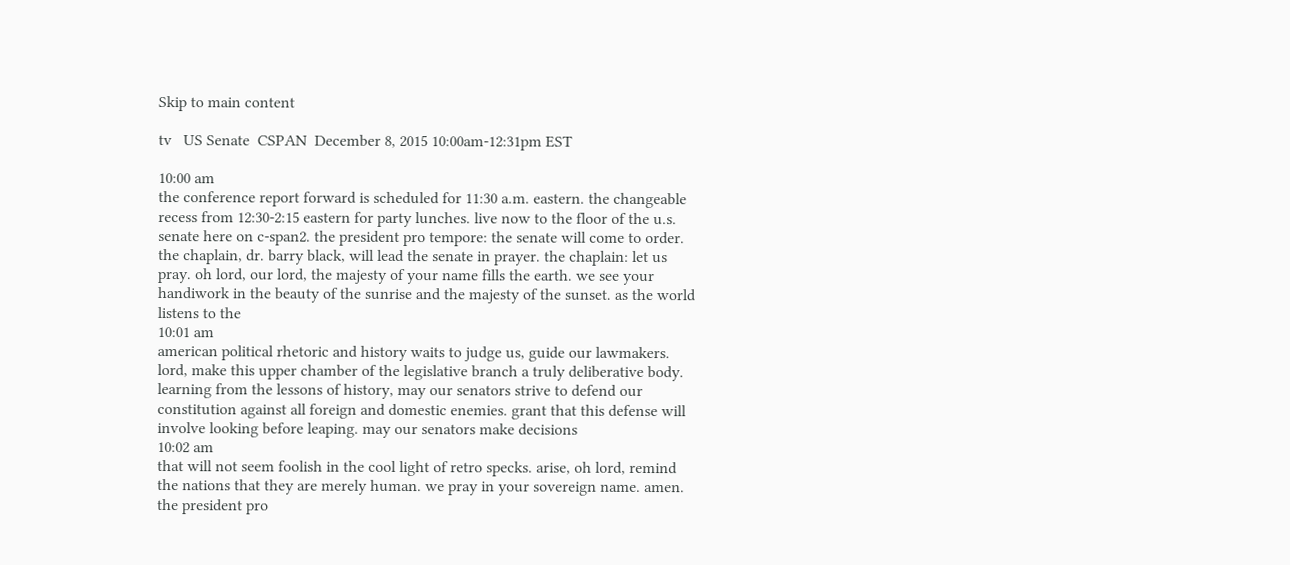Skip to main content

tv   US Senate  CSPAN  December 8, 2015 10:00am-12:31pm EST

10:00 am
the conference report forward is scheduled for 11:30 a.m. eastern. the changeable recess from 12:30-2:15 eastern for party lunches. live now to the floor of the u.s. senate here on c-span2. the president pro tempore: the senate will come to order. the chaplain, dr. barry black, will lead the senate in prayer. the chaplain: let us pray. oh lord, our lord, the majesty of your name fills the earth. we see your handiwork in the beauty of the sunrise and the majesty of the sunset. as the world listens to the
10:01 am
american political rhetoric and history waits to judge us, guide our lawmakers. lord, make this upper chamber of the legislative branch a truly deliberative body. learning from the lessons of history, may our senators strive to defend our constitution against all foreign and domestic enemies. grant that this defense will involve looking before leaping. may our senators make decisions
10:02 am
that will not seem foolish in the cool light of retro specks. arise, oh lord, remind the nations that they are merely human. we pray in your sovereign name. amen. the president pro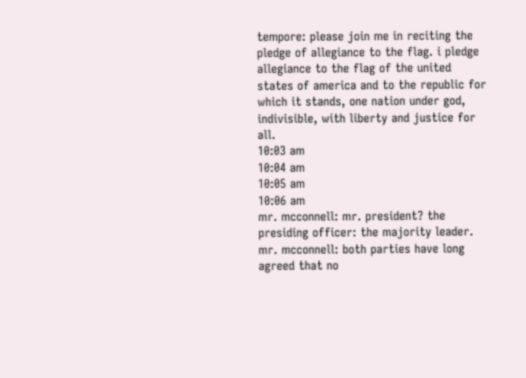tempore: please join me in reciting the pledge of allegiance to the flag. i pledge allegiance to the flag of the united states of america and to the republic for which it stands, one nation under god, indivisible, with liberty and justice for all.
10:03 am
10:04 am
10:05 am
10:06 am
mr. mcconnell: mr. president? the presiding officer: the majority leader. mr. mcconnell: both parties have long agreed that no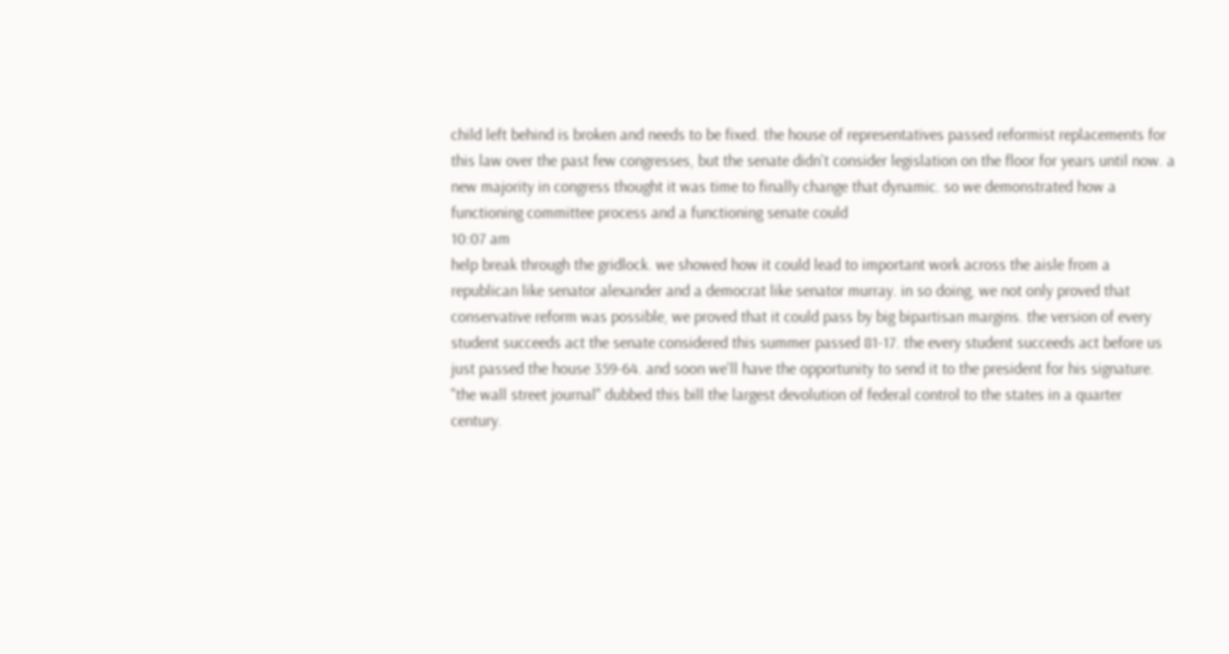child left behind is broken and needs to be fixed. the house of representatives passed reformist replacements for this law over the past few congresses, but the senate didn't consider legislation on the floor for years until now. a new majority in congress thought it was time to finally change that dynamic. so we demonstrated how a functioning committee process and a functioning senate could
10:07 am
help break through the gridlock. we showed how it could lead to important work across the aisle from a republican like senator alexander and a democrat like senator murray. in so doing, we not only proved that conservative reform was possible, we proved that it could pass by big bipartisan margins. the version of every student succeeds act the senate considered this summer passed 81-17. the every student succeeds act before us just passed the house 359-64. and soon we'll have the opportunity to send it to the president for his signature. "the wall street journal" dubbed this bill the largest devolution of federal control to the states in a quarter century.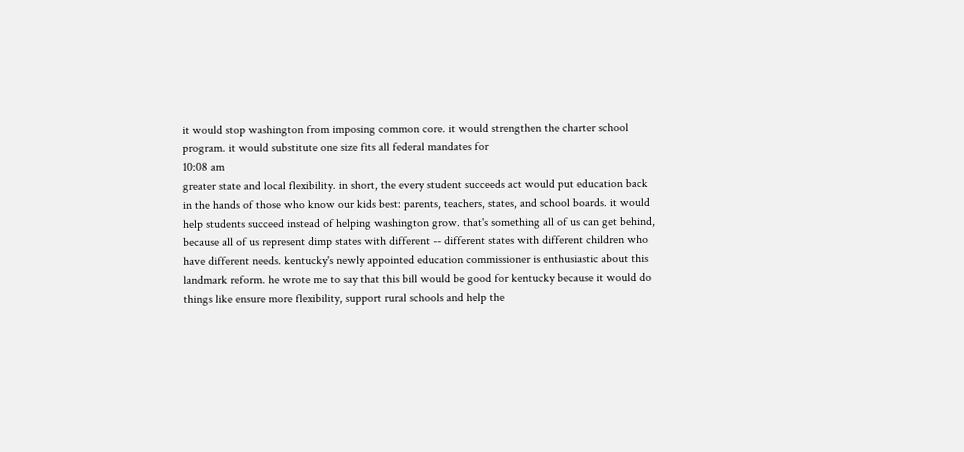it would stop washington from imposing common core. it would strengthen the charter school program. it would substitute one size fits all federal mandates for
10:08 am
greater state and local flexibility. in short, the every student succeeds act would put education back in the hands of those who know our kids best: parents, teachers, states, and school boards. it would help students succeed instead of helping washington grow. that's something all of us can get behind, because all of us represent dimp states with different -- different states with different children who have different needs. kentucky's newly appointed education commissioner is enthusiastic about this landmark reform. he wrote me to say that this bill would be good for kentucky because it would do things like ensure more flexibility, support rural schools and help the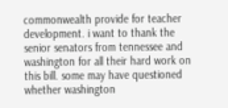commonwealth provide for teacher development. i want to thank the senior senators from tennessee and washington for all their hard work on this bill. some may have questioned whether washington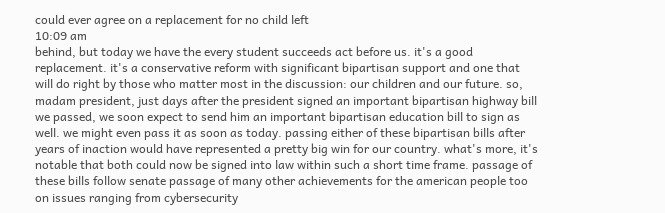could ever agree on a replacement for no child left
10:09 am
behind, but today we have the every student succeeds act before us. it's a good replacement. it's a conservative reform with significant bipartisan support and one that will do right by those who matter most in the discussion: our children and our future. so, madam president, just days after the president signed an important bipartisan highway bill we passed, we soon expect to send him an important bipartisan education bill to sign as well. we might even pass it as soon as today. passing either of these bipartisan bills after years of inaction would have represented a pretty big win for our country. what's more, it's notable that both could now be signed into law within such a short time frame. passage of these bills follow senate passage of many other achievements for the american people too on issues ranging from cybersecurity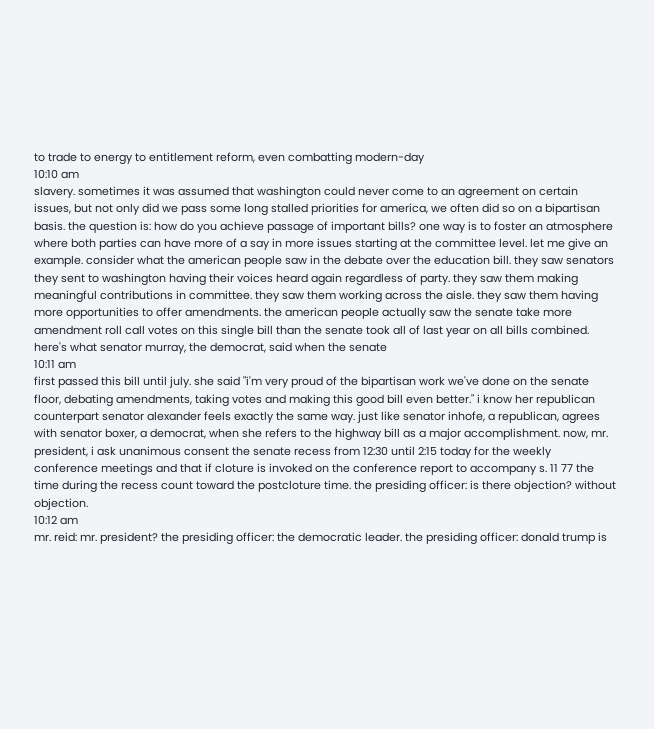to trade to energy to entitlement reform, even combatting modern-day
10:10 am
slavery. sometimes it was assumed that washington could never come to an agreement on certain issues, but not only did we pass some long stalled priorities for america, we often did so on a bipartisan basis. the question is: how do you achieve passage of important bills? one way is to foster an atmosphere where both parties can have more of a say in more issues starting at the committee level. let me give an example. consider what the american people saw in the debate over the education bill. they saw senators they sent to washington having their voices heard again regardless of party. they saw them making meaningful contributions in committee. they saw them working across the aisle. they saw them having more opportunities to offer amendments. the american people actually saw the senate take more amendment roll call votes on this single bill than the senate took all of last year on all bills combined. here's what senator murray, the democrat, said when the senate
10:11 am
first passed this bill until july. she said "i'm very proud of the bipartisan work we've done on the senate floor, debating amendments, taking votes and making this good bill even better." i know her republican counterpart senator alexander feels exactly the same way. just like senator inhofe, a republican, agrees with senator boxer, a democrat, when she refers to the highway bill as a major accomplishment. now, mr. president, i ask unanimous consent the senate recess from 12:30 until 2:15 today for the weekly conference meetings and that if cloture is invoked on the conference report to accompany s. 11 77 the time during the recess count toward the postcloture time. the presiding officer: is there objection? without objection.
10:12 am
mr. reid: mr. president? the presiding officer: the democratic leader. the presiding officer: donald trump is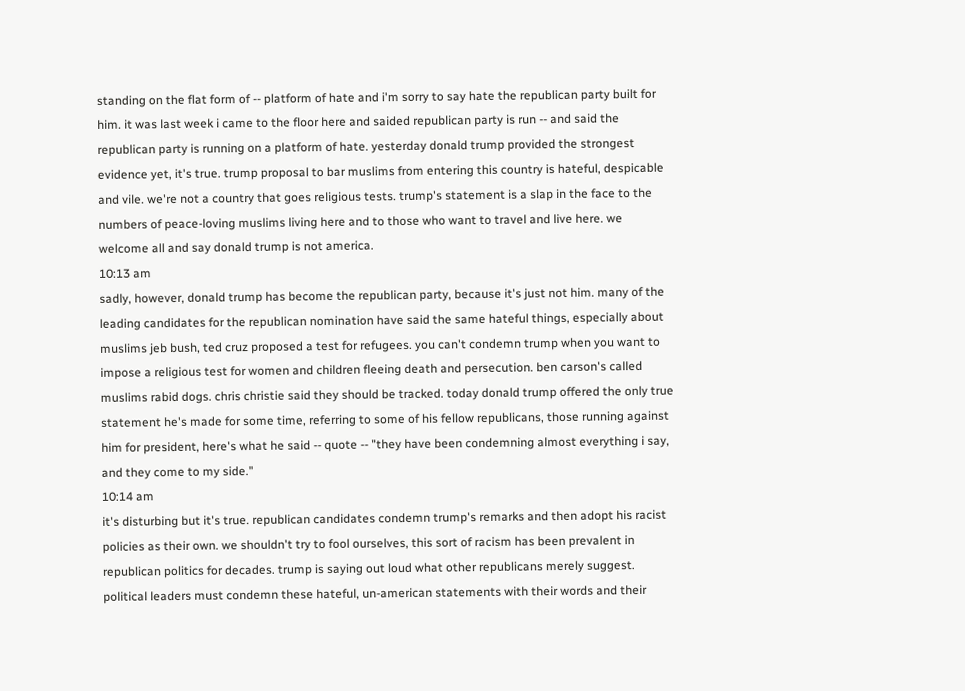standing on the flat form of -- platform of hate and i'm sorry to say hate the republican party built for him. it was last week i came to the floor here and saided republican party is run -- and said the republican party is running on a platform of hate. yesterday donald trump provided the strongest evidence yet, it's true. trump proposal to bar muslims from entering this country is hateful, despicable and vile. we're not a country that goes religious tests. trump's statement is a slap in the face to the numbers of peace-loving muslims living here and to those who want to travel and live here. we welcome all and say donald trump is not america.
10:13 am
sadly, however, donald trump has become the republican party, because it's just not him. many of the leading candidates for the republican nomination have said the same hateful things, especially about muslims jeb bush, ted cruz proposed a test for refugees. you can't condemn trump when you want to impose a religious test for women and children fleeing death and persecution. ben carson's called muslims rabid dogs. chris christie said they should be tracked. today donald trump offered the only true statement he's made for some time, referring to some of his fellow republicans, those running against him for president, here's what he said -- quote -- "they have been condemning almost everything i say, and they come to my side."
10:14 am
it's disturbing but it's true. republican candidates condemn trump's remarks and then adopt his racist policies as their own. we shouldn't try to fool ourselves, this sort of racism has been prevalent in republican politics for decades. trump is saying out loud what other republicans merely suggest. political leaders must condemn these hateful, un-american statements with their words and their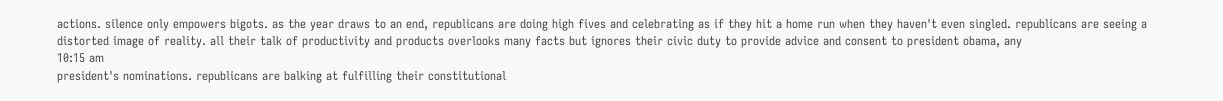actions. silence only empowers bigots. as the year draws to an end, republicans are doing high fives and celebrating as if they hit a home run when they haven't even singled. republicans are seeing a distorted image of reality. all their talk of productivity and products overlooks many facts but ignores their civic duty to provide advice and consent to president obama, any
10:15 am
president's nominations. republicans are balking at fulfilling their constitutional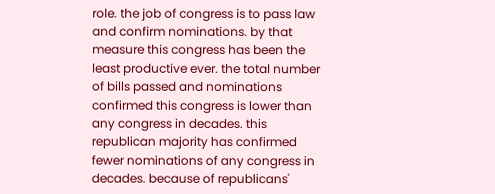role. the job of congress is to pass law and confirm nominations. by that measure this congress has been the least productive ever. the total number of bills passed and nominations confirmed this congress is lower than any congress in decades. this republican majority has confirmed fewer nominations of any congress in decades. because of republicans'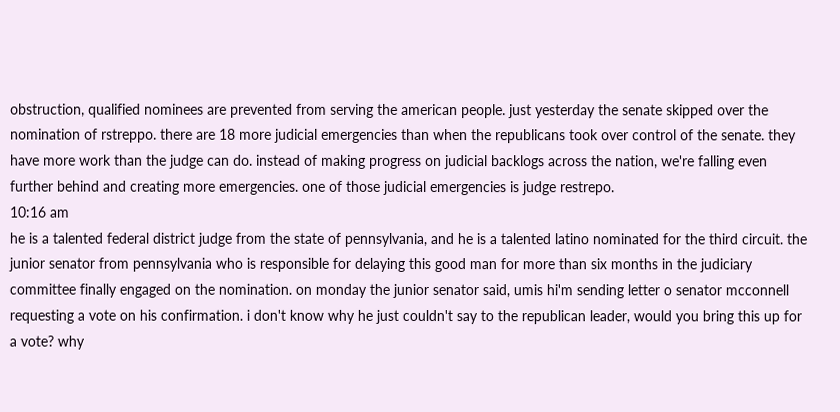obstruction, qualified nominees are prevented from serving the american people. just yesterday the senate skipped over the nomination of rstreppo. there are 18 more judicial emergencies than when the republicans took over control of the senate. they have more work than the judge can do. instead of making progress on judicial backlogs across the nation, we're falling even further behind and creating more emergencies. one of those judicial emergencies is judge restrepo.
10:16 am
he is a talented federal district judge from the state of pennsylvania, and he is a talented latino nominated for the third circuit. the junior senator from pennsylvania who is responsible for delaying this good man for more than six months in the judiciary committee finally engaged on the nomination. on monday the junior senator said, umis hi'm sending letter o senator mcconnell requesting a vote on his confirmation. i don't know why he just couldn't say to the republican leader, would you bring this up for a vote? why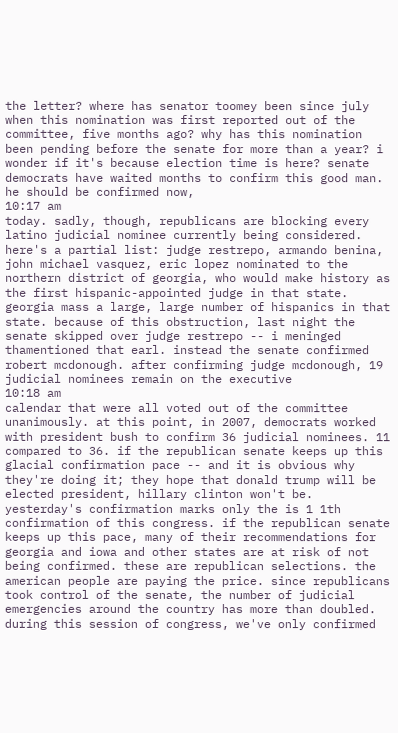the letter? where has senator toomey been since july when this nomination was first reported out of the committee, five months ago? why has this nomination been pending before the senate for more than a year? i wonder if it's because election time is here? senate democrats have waited months to confirm this good man. he should be confirmed now,
10:17 am
today. sadly, though, republicans are blocking every latino judicial nominee currently being considered. here's a partial list: judge restrepo, armando benina, john michael vasquez, eric lopez nominated to the northern district of georgia, who would make history as the first hispanic-appointed judge in that state. georgia mass a large, large number of hispanics in that state. because of this obstruction, last night the senate skipped over judge restrepo -- i meninged thamentioned that earl. instead the senate confirmed robert mcdonough. after confirming judge mcdonough, 19 judicial nominees remain on the executive
10:18 am
calendar that were all voted out of the committee unanimously. at this point, in 2007, democrats worked with president bush to confirm 36 judicial nominees. 11 compared to 36. if the republican senate keeps up this glacial confirmation pace -- and it is obvious why they're doing it; they hope that donald trump will be elected president, hillary clinton won't be. yesterday's confirmation marks only the is 1 1th confirmation of this congress. if the republican senate keeps up this pace, many of their recommendations for georgia and iowa and other states are at risk of not being confirmed. these are republican selections. the american people are paying the price. since republicans took control of the senate, the number of judicial emergencies around the country has more than doubled. during this session of congress, we've only confirmed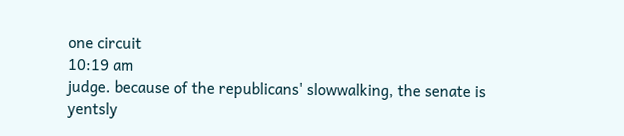one circuit
10:19 am
judge. because of the republicans' slowwalking, the senate is yentsly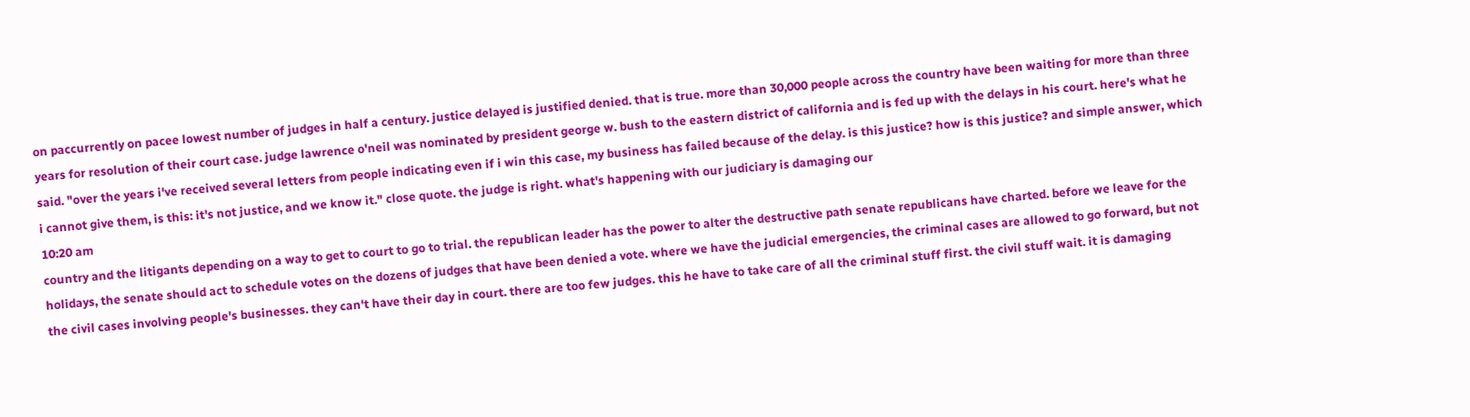on paccurrently on pacee lowest number of judges in half a century. justice delayed is justified denied. that is true. more than 30,000 people across the country have been waiting for more than three years for resolution of their court case. judge lawrence o'neil was nominated by president george w. bush to the eastern district of california and is fed up with the delays in his court. here's what he said. "over the years i've received several letters from people indicating even if i win this case, my business has failed because of the delay. is this justice? how is this justice? and simple answer, which i cannot give them, is this: it's not justice, and we know it." close quote. the judge is right. what's happening with our judiciary is damaging our
10:20 am
country and the litigants depending on a way to get to court to go to trial. the republican leader has the power to alter the destructive path senate republicans have charted. before we leave for the holidays, the senate should act to schedule votes on the dozens of judges that have been denied a vote. where we have the judicial emergencies, the criminal cases are allowed to go forward, but not the civil cases involving people's businesses. they can't have their day in court. there are too few judges. this he have to take care of all the criminal stuff first. the civil stuff wait. it is damaging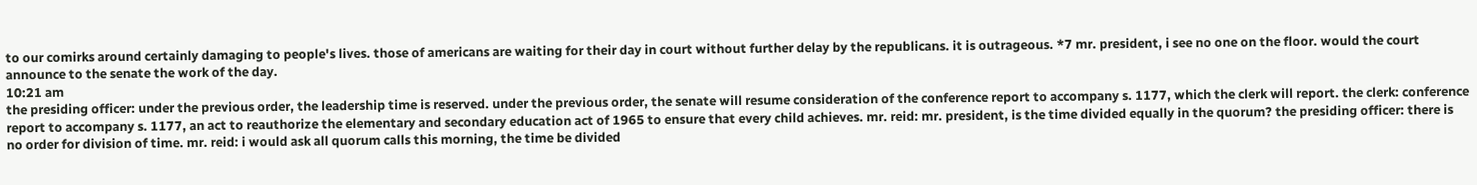to our comirks around certainly damaging to people's lives. those of americans are waiting for their day in court without further delay by the republicans. it is outrageous. *7 mr. president, i see no one on the floor. would the court announce to the senate the work of the day.
10:21 am
the presiding officer: under the previous order, the leadership time is reserved. under the previous order, the senate will resume consideration of the conference report to accompany s. 1177, which the clerk will report. the clerk: conference report to accompany s. 1177, an act to reauthorize the elementary and secondary education act of 1965 to ensure that every child achieves. mr. reid: mr. president, is the time divided equally in the quorum? the presiding officer: there is no order for division of time. mr. reid: i would ask all quorum calls this morning, the time be divided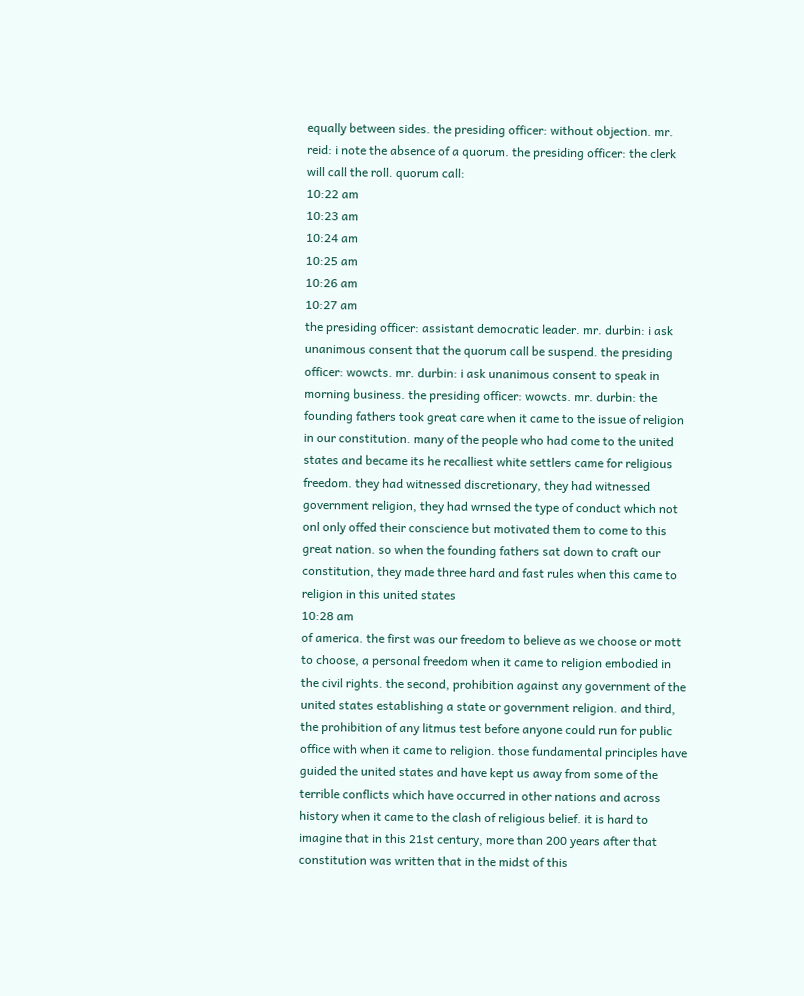equally between sides. the presiding officer: without objection. mr. reid: i note the absence of a quorum. the presiding officer: the clerk will call the roll. quorum call:
10:22 am
10:23 am
10:24 am
10:25 am
10:26 am
10:27 am
the presiding officer: assistant democratic leader. mr. durbin: i ask unanimous consent that the quorum call be suspend. the presiding officer: wowcts. mr. durbin: i ask unanimous consent to speak in morning business. the presiding officer: wowcts. mr. durbin: the founding fathers took great care when it came to the issue of religion in our constitution. many of the people who had come to the united states and became its he recalliest white settlers came for religious freedom. they had witnessed discretionary, they had witnessed government religion, they had wrnsed the type of conduct which not onl only offed their conscience but motivated them to come to this great nation. so when the founding fathers sat down to craft our constitution, they made three hard and fast rules when this came to religion in this united states
10:28 am
of america. the first was our freedom to believe as we choose or mott to choose, a personal freedom when it came to religion embodied in the civil rights. the second, prohibition against any government of the united states establishing a state or government religion. and third, the prohibition of any litmus test before anyone could run for public office with when it came to religion. those fundamental principles have guided the united states and have kept us away from some of the terrible conflicts which have occurred in other nations and across history when it came to the clash of religious belief. it is hard to imagine that in this 21st century, more than 200 years after that constitution was written that in the midst of this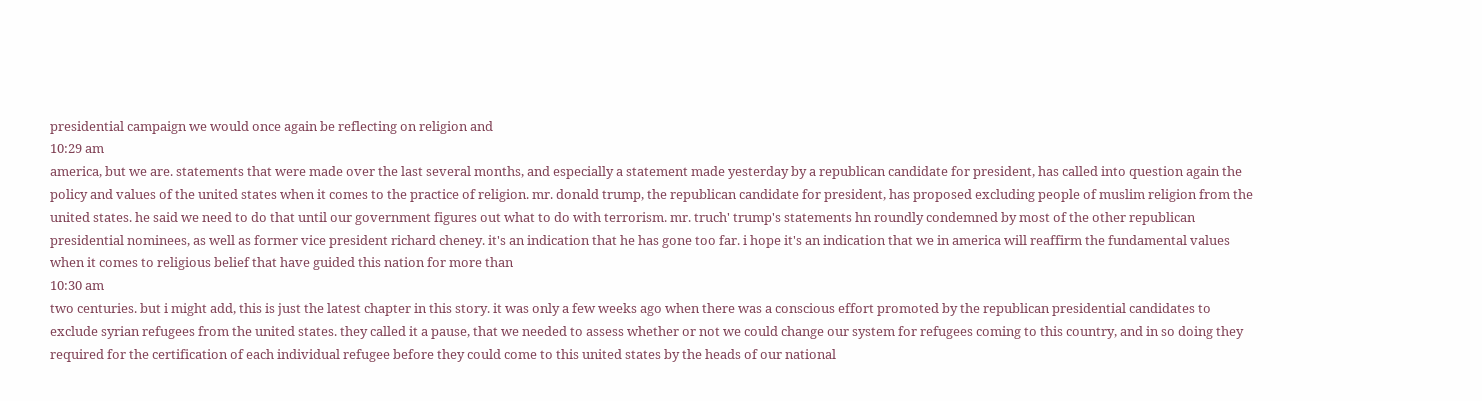presidential campaign we would once again be reflecting on religion and
10:29 am
america, but we are. statements that were made over the last several months, and especially a statement made yesterday by a republican candidate for president, has called into question again the policy and values of the united states when it comes to the practice of religion. mr. donald trump, the republican candidate for president, has proposed excluding people of muslim religion from the united states. he said we need to do that until our government figures out what to do with terrorism. mr. truch' trump's statements hn roundly condemned by most of the other republican presidential nominees, as well as former vice president richard cheney. it's an indication that he has gone too far. i hope it's an indication that we in america will reaffirm the fundamental values when it comes to religious belief that have guided this nation for more than
10:30 am
two centuries. but i might add, this is just the latest chapter in this story. it was only a few weeks ago when there was a conscious effort promoted by the republican presidential candidates to exclude syrian refugees from the united states. they called it a pause, that we needed to assess whether or not we could change our system for refugees coming to this country, and in so doing they required for the certification of each individual refugee before they could come to this united states by the heads of our national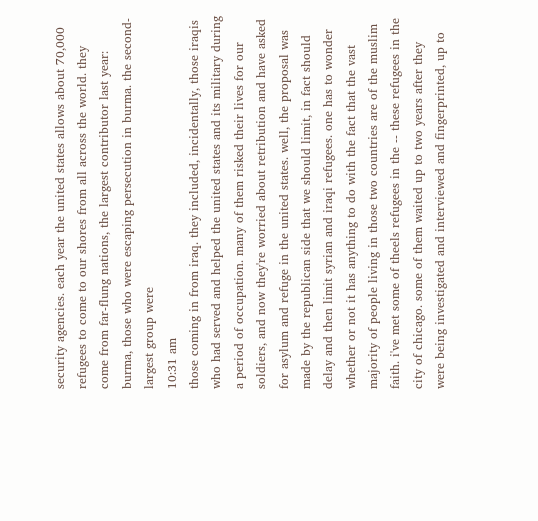security agencies. each year the united states allows about 70,000 refugees to come to our shores from all across the world. they come from far-flung nations, the largest contributor last year: burma, those who were escaping persecution in burma. the second-largest group were
10:31 am
those coming in from iraq. they included, incidentally, those iraqis who had served and helped the united states and its military during a period of occupation. many of them risked their lives for our soldiers, and now they're worried about retribution and have asked for asylum and refuge in the united states. well, the proposal was made by the republican side that we should limit, in fact should delay and then limit syrian and iraqi refugees. one has to wonder whether or not it has anything to do with the fact that the vast majority of people living in those two countries are of the muslim faith. i've met some of theels refugees in the -- these refugees in the city of chicago. some of them waited up to two years after they were being investigated and interviewed and fingerprinted, up to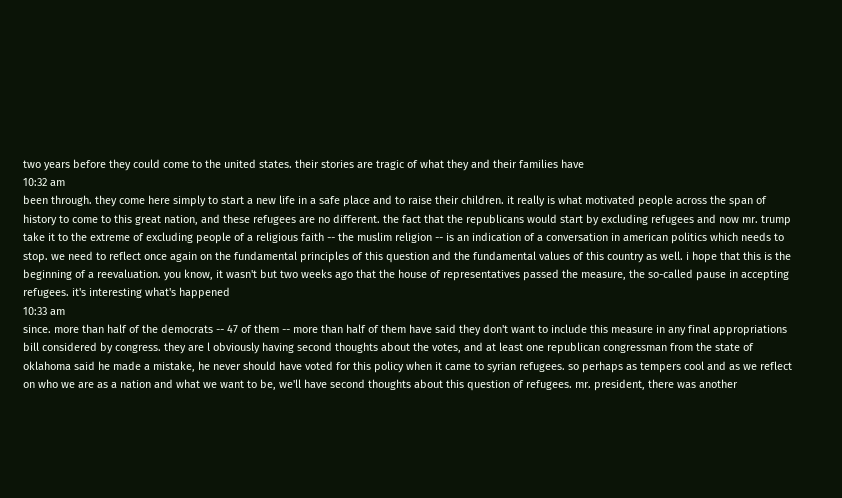two years before they could come to the united states. their stories are tragic of what they and their families have
10:32 am
been through. they come here simply to start a new life in a safe place and to raise their children. it really is what motivated people across the span of history to come to this great nation, and these refugees are no different. the fact that the republicans would start by excluding refugees and now mr. trump take it to the extreme of excluding people of a religious faith -- the muslim religion -- is an indication of a conversation in american politics which needs to stop. we need to reflect once again on the fundamental principles of this question and the fundamental values of this country as well. i hope that this is the beginning of a reevaluation. you know, it wasn't but two weeks ago that the house of representatives passed the measure, the so-called pause in accepting refugees. it's interesting what's happened
10:33 am
since. more than half of the democrats -- 47 of them -- more than half of them have said they don't want to include this measure in any final appropriations bill considered by congress. they are l obviously having second thoughts about the votes, and at least one republican congressman from the state of oklahoma said he made a mistake, he never should have voted for this policy when it came to syrian refugees. so perhaps as tempers cool and as we reflect on who we are as a nation and what we want to be, we'll have second thoughts about this question of refugees. mr. president, there was another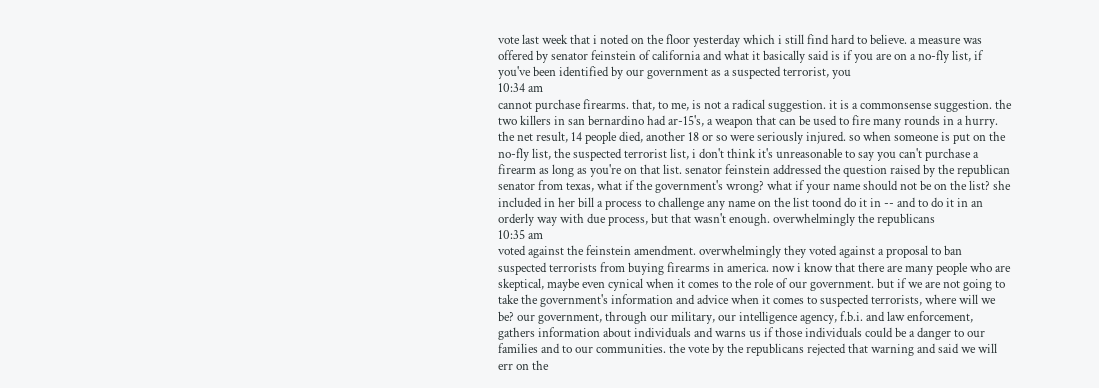vote last week that i noted on the floor yesterday which i still find hard to believe. a measure was offered by senator feinstein of california and what it basically said is if you are on a no-fly list, if you've been identified by our government as a suspected terrorist, you
10:34 am
cannot purchase firearms. that, to me, is not a radical suggestion. it is a commonsense suggestion. the two killers in san bernardino had ar-15's, a weapon that can be used to fire many rounds in a hurry. the net result, 14 people died, another 18 or so were seriously injured. so when someone is put on the no-fly list, the suspected terrorist list, i don't think it's unreasonable to say you can't purchase a firearm as long as you're on that list. senator feinstein addressed the question raised by the republican senator from texas, what if the government's wrong? what if your name should not be on the list? she included in her bill a process to challenge any name on the list toond do it in -- and to do it in an orderly way with due process, but that wasn't enough. overwhelmingly the republicans
10:35 am
voted against the feinstein amendment. overwhelmingly they voted against a proposal to ban suspected terrorists from buying firearms in america. now i know that there are many people who are skeptical, maybe even cynical when it comes to the role of our government. but if we are not going to take the government's information and advice when it comes to suspected terrorists, where will we be? our government, through our military, our intelligence agency, f.b.i. and law enforcement, gathers information about individuals and warns us if those individuals could be a danger to our families and to our communities. the vote by the republicans rejected that warning and said we will err on the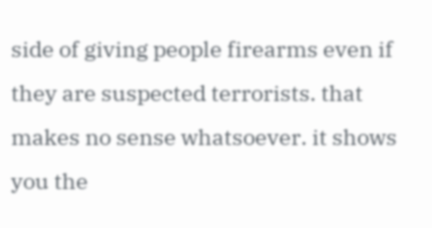side of giving people firearms even if they are suspected terrorists. that makes no sense whatsoever. it shows you the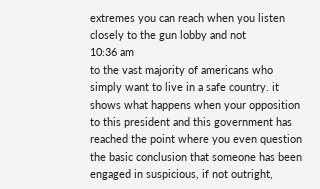extremes you can reach when you listen closely to the gun lobby and not
10:36 am
to the vast majority of americans who simply want to live in a safe country. it shows what happens when your opposition to this president and this government has reached the point where you even question the basic conclusion that someone has been engaged in suspicious, if not outright,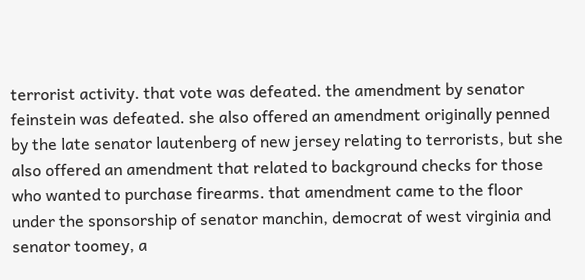terrorist activity. that vote was defeated. the amendment by senator feinstein was defeated. she also offered an amendment originally penned by the late senator lautenberg of new jersey relating to terrorists, but she also offered an amendment that related to background checks for those who wanted to purchase firearms. that amendment came to the floor under the sponsorship of senator manchin, democrat of west virginia and senator toomey, a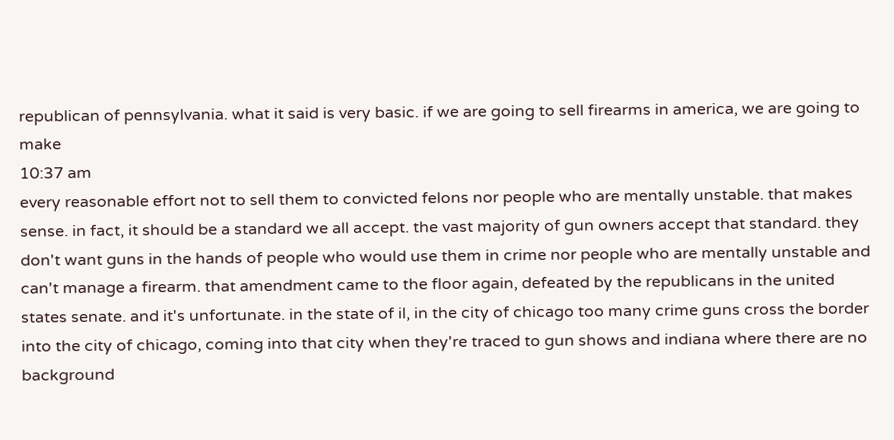republican of pennsylvania. what it said is very basic. if we are going to sell firearms in america, we are going to make
10:37 am
every reasonable effort not to sell them to convicted felons nor people who are mentally unstable. that makes sense. in fact, it should be a standard we all accept. the vast majority of gun owners accept that standard. they don't want guns in the hands of people who would use them in crime nor people who are mentally unstable and can't manage a firearm. that amendment came to the floor again, defeated by the republicans in the united states senate. and it's unfortunate. in the state of il, in the city of chicago too many crime guns cross the border into the city of chicago, coming into that city when they're traced to gun shows and indiana where there are no background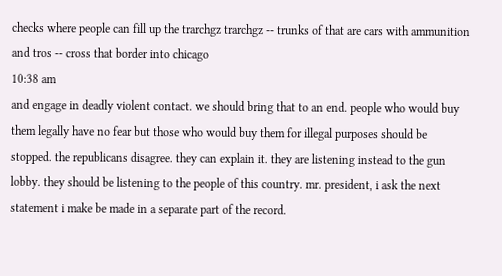checks where people can fill up the trarchgz trarchgz -- trunks of that are cars with ammunition and tros -- cross that border into chicago
10:38 am
and engage in deadly violent contact. we should bring that to an end. people who would buy them legally have no fear but those who would buy them for illegal purposes should be stopped. the republicans disagree. they can explain it. they are listening instead to the gun lobby. they should be listening to the people of this country. mr. president, i ask the next statement i make be made in a separate part of the record.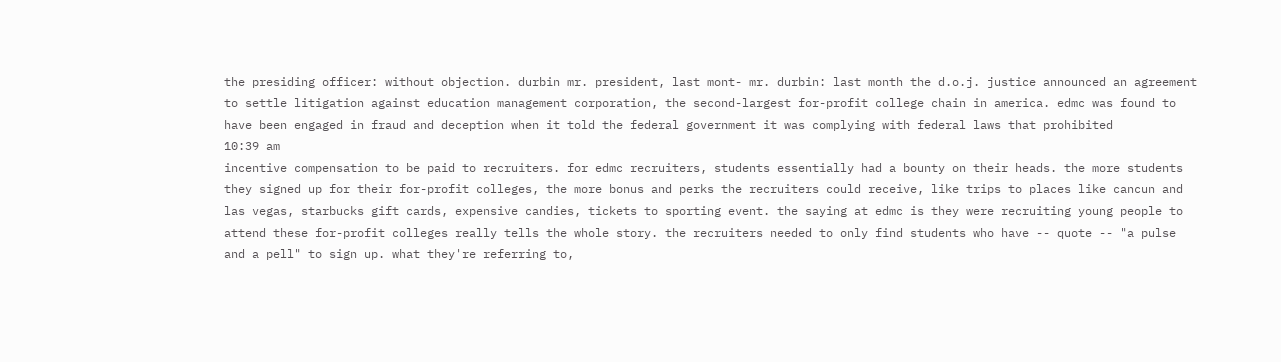the presiding officer: without objection. durbin mr. president, last mont- mr. durbin: last month the d.o.j. justice announced an agreement to settle litigation against education management corporation, the second-largest for-profit college chain in america. edmc was found to have been engaged in fraud and deception when it told the federal government it was complying with federal laws that prohibited
10:39 am
incentive compensation to be paid to recruiters. for edmc recruiters, students essentially had a bounty on their heads. the more students they signed up for their for-profit colleges, the more bonus and perks the recruiters could receive, like trips to places like cancun and las vegas, starbucks gift cards, expensive candies, tickets to sporting event. the saying at edmc is they were recruiting young people to attend these for-profit colleges really tells the whole story. the recruiters needed to only find students who have -- quote -- "a pulse and a pell" to sign up. what they're referring to,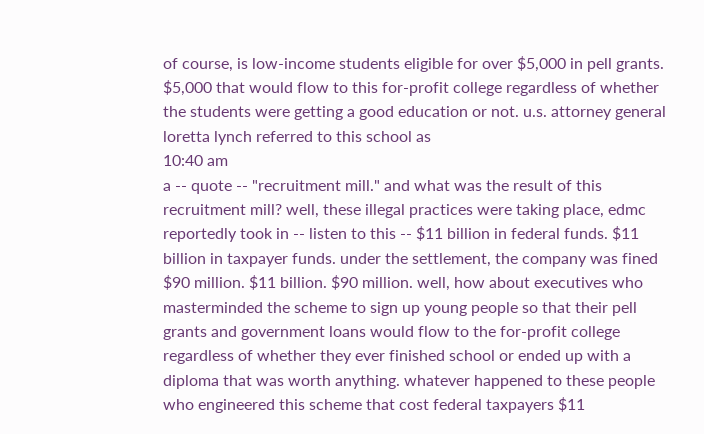of course, is low-income students eligible for over $5,000 in pell grants. $5,000 that would flow to this for-profit college regardless of whether the students were getting a good education or not. u.s. attorney general loretta lynch referred to this school as
10:40 am
a -- quote -- "recruitment mill." and what was the result of this recruitment mill? well, these illegal practices were taking place, edmc reportedly took in -- listen to this -- $11 billion in federal funds. $11 billion in taxpayer funds. under the settlement, the company was fined $90 million. $11 billion. $90 million. well, how about executives who masterminded the scheme to sign up young people so that their pell grants and government loans would flow to the for-profit college regardless of whether they ever finished school or ended up with a diploma that was worth anything. whatever happened to these people who engineered this scheme that cost federal taxpayers $11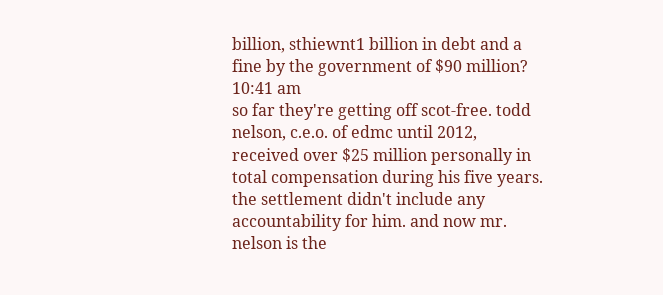billion, sthiewnt1 billion in debt and a fine by the government of $90 million?
10:41 am
so far they're getting off scot-free. todd nelson, c.e.o. of edmc until 2012, received over $25 million personally in total compensation during his five years. the settlement didn't include any accountability for him. and now mr. nelson is the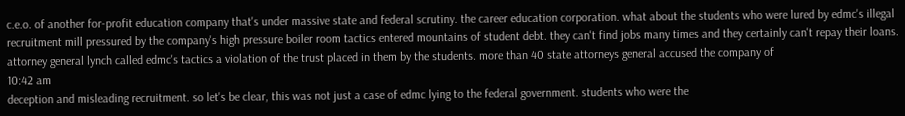c.e.o. of another for-profit education company that's under massive state and federal scrutiny. the career education corporation. what about the students who were lured by edmc's illegal recruitment mill pressured by the company's high pressure boiler room tactics entered mountains of student debt. they can't find jobs many times and they certainly can't repay their loans. attorney general lynch called edmc's tactics a violation of the trust placed in them by the students. more than 40 state attorneys general accused the company of
10:42 am
deception and misleading recruitment. so let's be clear, this was not just a case of edmc lying to the federal government. students who were the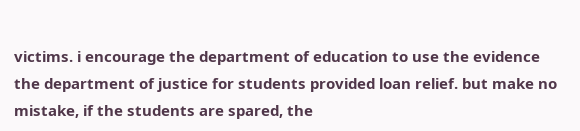victims. i encourage the department of education to use the evidence the department of justice for students provided loan relief. but make no mistake, if the students are spared, the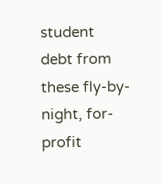student debt from these fly-by-night, for-profit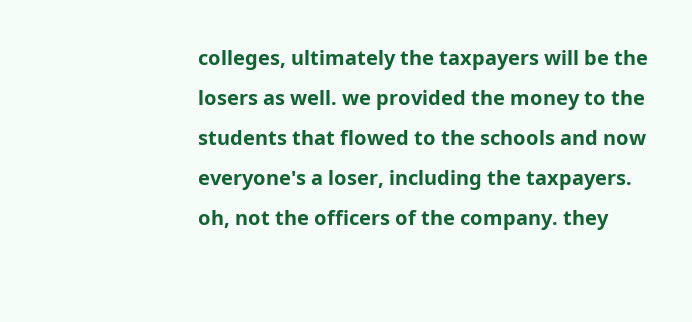colleges, ultimately the taxpayers will be the losers as well. we provided the money to the students that flowed to the schools and now everyone's a loser, including the taxpayers. oh, not the officers of the company. they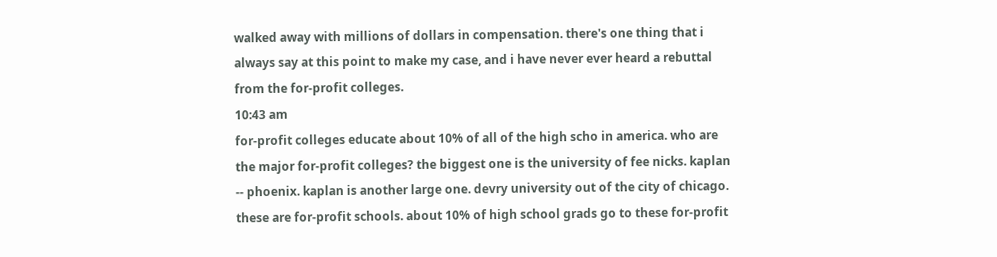walked away with millions of dollars in compensation. there's one thing that i always say at this point to make my case, and i have never ever heard a rebuttal from the for-profit colleges.
10:43 am
for-profit colleges educate about 10% of all of the high scho in america. who are the major for-profit colleges? the biggest one is the university of fee nicks. kaplan -- phoenix. kaplan is another large one. devry university out of the city of chicago. these are for-profit schools. about 10% of high school grads go to these for-profit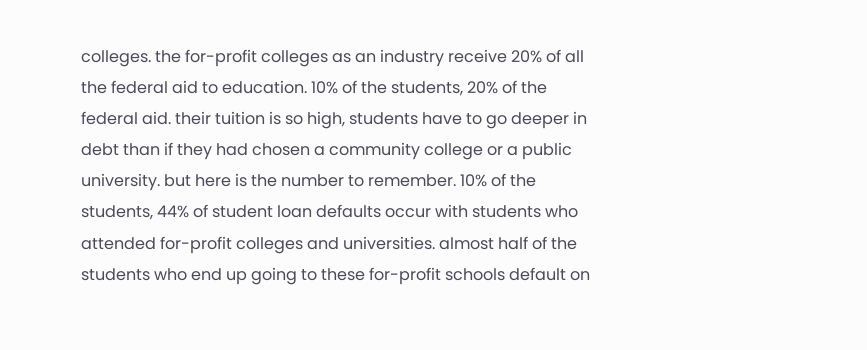colleges. the for-profit colleges as an industry receive 20% of all the federal aid to education. 10% of the students, 20% of the federal aid. their tuition is so high, students have to go deeper in debt than if they had chosen a community college or a public university. but here is the number to remember. 10% of the students, 44% of student loan defaults occur with students who attended for-profit colleges and universities. almost half of the students who end up going to these for-profit schools default on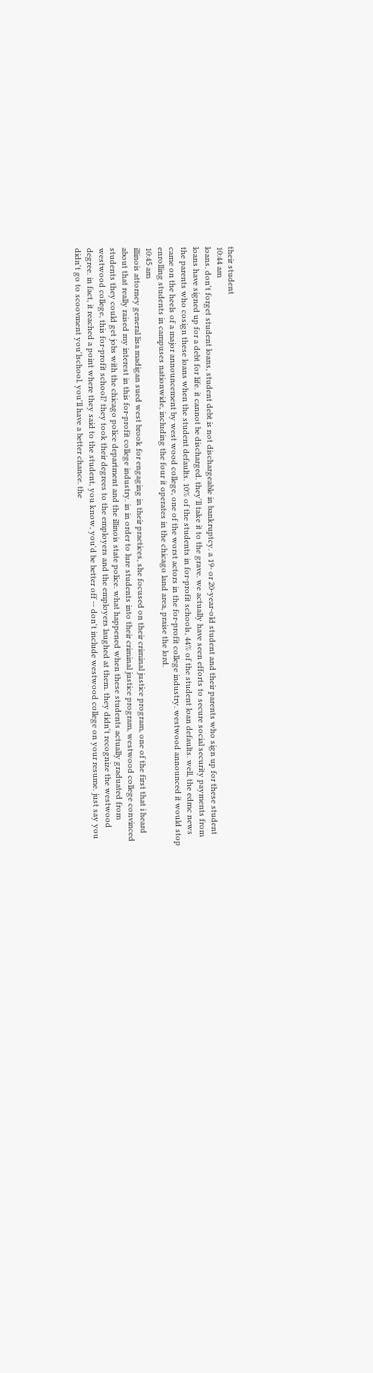their student
10:44 am
loans. don't forget student loans, student debt is not dischargeable in bankruptcy. a 19- or 20-year-old student and their parents who sign up for these student loans have signed up for a debt for life. it cannot be discharged. they'll take it to the grave. we actually have seen efforts to secure social security payments from the parents who cosign these loans when the student defaults. 10% of the students in for-profit schools, 44% of the student loan defaults. well, the edmc news came on the heels of a major announcement by west wood college, one of the worst actors in the for-profit college industry. westwood announced it would stop enrolling students in campuses nationwide, including the four it operates in the chicago land area, praise the lord.
10:45 am
illinois attorney general lisa madigan sued west brook for engaging in their practices, she focused on their criminal justice program, one of the first that i heard about that really raised my interest in this for-profit college industry. in in order to lure students into their criminal justice program, westwood college convinced students they could get jobs with the chicago police department and the illinois state police. what happened when these students actually graduated from westwood college, this for-profit school? they took their degrees to the employers and the employers laughed at them. they didn't recognize the westwood degree. in fact, it reached a point where they said to the student, you know, you'd be better off -- don't include westwood college on your resume. just say you didn't go to scoovment you'lschool. you'll have a better chance. the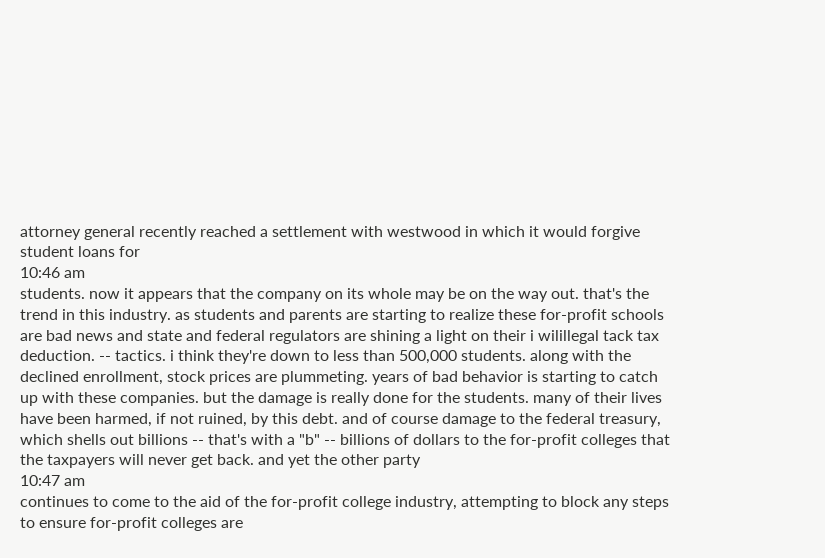attorney general recently reached a settlement with westwood in which it would forgive student loans for
10:46 am
students. now it appears that the company on its whole may be on the way out. that's the trend in this industry. as students and parents are starting to realize these for-profit schools are bad news and state and federal regulators are shining a light on their i wilillegal tack tax deduction. -- tactics. i think they're down to less than 500,000 students. along with the declined enrollment, stock prices are plummeting. years of bad behavior is starting to catch up with these companies. but the damage is really done for the students. many of their lives have been harmed, if not ruined, by this debt. and of course damage to the federal treasury, which shells out billions -- that's with a "b" -- billions of dollars to the for-profit colleges that the taxpayers will never get back. and yet the other party
10:47 am
continues to come to the aid of the for-profit college industry, attempting to block any steps to ensure for-profit colleges are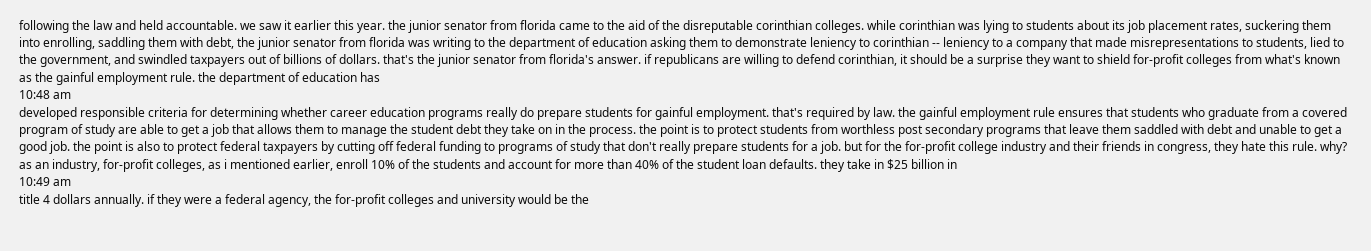following the law and held accountable. we saw it earlier this year. the junior senator from florida came to the aid of the disreputable corinthian colleges. while corinthian was lying to students about its job placement rates, suckering them into enrolling, saddling them with debt, the junior senator from florida was writing to the department of education asking them to demonstrate leniency to corinthian -- leniency to a company that made misrepresentations to students, lied to the government, and swindled taxpayers out of billions of dollars. that's the junior senator from florida's answer. if republicans are willing to defend corinthian, it should be a surprise they want to shield for-profit colleges from what's known as the gainful employment rule. the department of education has
10:48 am
developed responsible criteria for determining whether career education programs really do prepare students for gainful employment. that's required by law. the gainful employment rule ensures that students who graduate from a covered program of study are able to get a job that allows them to manage the student debt they take on in the process. the point is to protect students from worthless post secondary programs that leave them saddled with debt and unable to get a good job. the point is also to protect federal taxpayers by cutting off federal funding to programs of study that don't really prepare students for a job. but for the for-profit college industry and their friends in congress, they hate this rule. why? as an industry, for-profit colleges, as i mentioned earlier, enroll 10% of the students and account for more than 40% of the student loan defaults. they take in $25 billion in
10:49 am
title 4 dollars annually. if they were a federal agency, the for-profit colleges and university would be the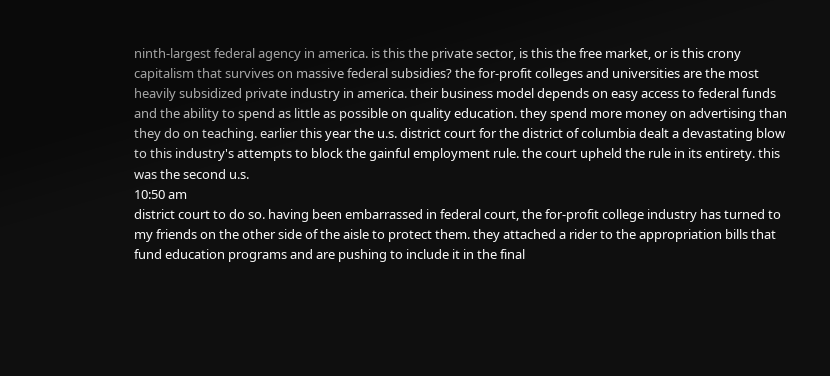ninth-largest federal agency in america. is this the private sector, is this the free market, or is this crony capitalism that survives on massive federal subsidies? the for-profit colleges and universities are the most heavily subsidized private industry in america. their business model depends on easy access to federal funds and the ability to spend as little as possible on quality education. they spend more money on advertising than they do on teaching. earlier this year the u.s. district court for the district of columbia dealt a devastating blow to this industry's attempts to block the gainful employment rule. the court upheld the rule in its entirety. this was the second u.s.
10:50 am
district court to do so. having been embarrassed in federal court, the for-profit college industry has turned to my friends on the other side of the aisle to protect them. they attached a rider to the appropriation bills that fund education programs and are pushing to include it in the final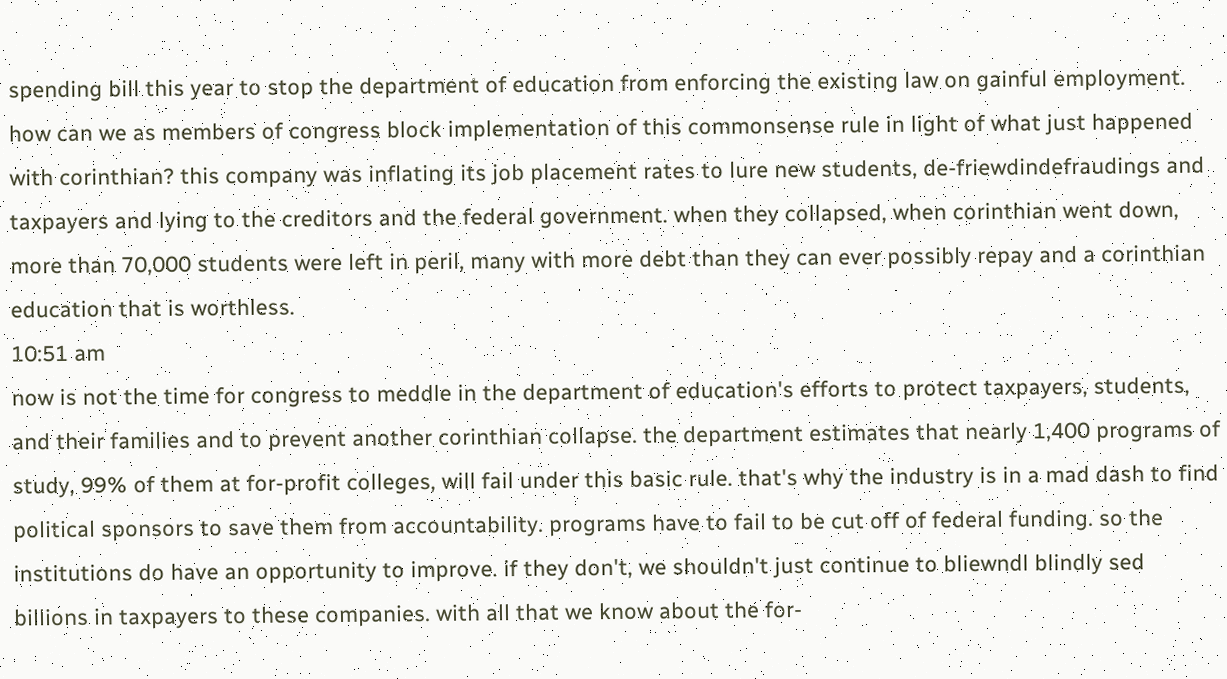spending bill this year to stop the department of education from enforcing the existing law on gainful employment. how can we as members of congress block implementation of this commonsense rule in light of what just happened with corinthian? this company was inflating its job placement rates to lure new students, de-friewdindefraudings and taxpayers and lying to the creditors and the federal government. when they collapsed, when corinthian went down, more than 70,000 students were left in peril, many with more debt than they can ever possibly repay and a corinthian education that is worthless.
10:51 am
now is not the time for congress to meddle in the department of education's efforts to protect taxpayers, students, and their families and to prevent another corinthian collapse. the department estimates that nearly 1,400 programs of study, 99% of them at for-profit colleges, will fail under this basic rule. that's why the industry is in a mad dash to find political sponsors to save them from accountability. programs have to fail to be cut off of federal funding. so the institutions do have an opportunity to improve. if they don't, we shouldn't just continue to bliewndl blindly sed billions in taxpayers to these companies. with all that we know about the for-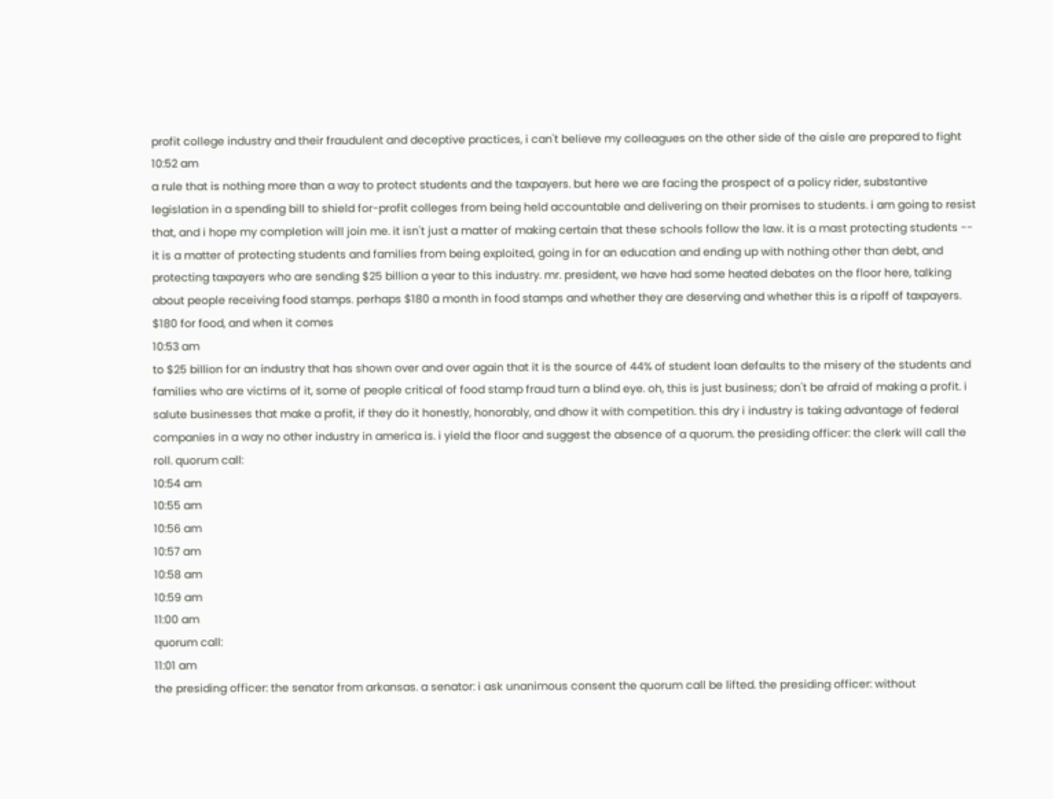profit college industry and their fraudulent and deceptive practices, i can't believe my colleagues on the other side of the aisle are prepared to fight
10:52 am
a rule that is nothing more than a way to protect students and the taxpayers. but here we are facing the prospect of a policy rider, substantive legislation in a spending bill to shield for-profit colleges from being held accountable and delivering on their promises to students. i am going to resist that, and i hope my completion will join me. it isn't just a matter of making certain that these schools follow the law. it is a mast protecting students -- it is a matter of protecting students and families from being exploited, going in for an education and ending up with nothing other than debt, and protecting taxpayers who are sending $25 billion a year to this industry. mr. president, we have had some heated debates on the floor here, talking about people receiving food stamps. perhaps $180 a month in food stamps and whether they are deserving and whether this is a ripoff of taxpayers. $180 for food, and when it comes
10:53 am
to $25 billion for an industry that has shown over and over again that it is the source of 44% of student loan defaults to the misery of the students and families who are victims of it, some of people critical of food stamp fraud turn a blind eye. oh, this is just business; don't be afraid of making a profit. i salute businesses that make a profit, if they do it honestly, honorably, and dhow it with competition. this dry i industry is taking advantage of federal companies in a way no other industry in america is. i yield the floor and suggest the absence of a quorum. the presiding officer: the clerk will call the roll. quorum call:
10:54 am
10:55 am
10:56 am
10:57 am
10:58 am
10:59 am
11:00 am
quorum call:
11:01 am
the presiding officer: the senator from arkansas. a senator: i ask unanimous consent the quorum call be lifted. the presiding officer: without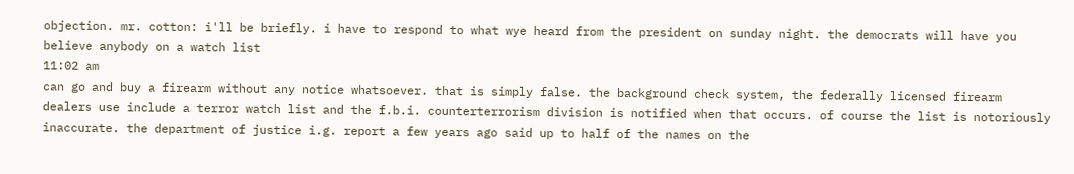objection. mr. cotton: i'll be briefly. i have to respond to what wye heard from the president on sunday night. the democrats will have you believe anybody on a watch list
11:02 am
can go and buy a firearm without any notice whatsoever. that is simply false. the background check system, the federally licensed firearm dealers use include a terror watch list and the f.b.i. counterterrorism division is notified when that occurs. of course the list is notoriously inaccurate. the department of justice i.g. report a few years ago said up to half of the names on the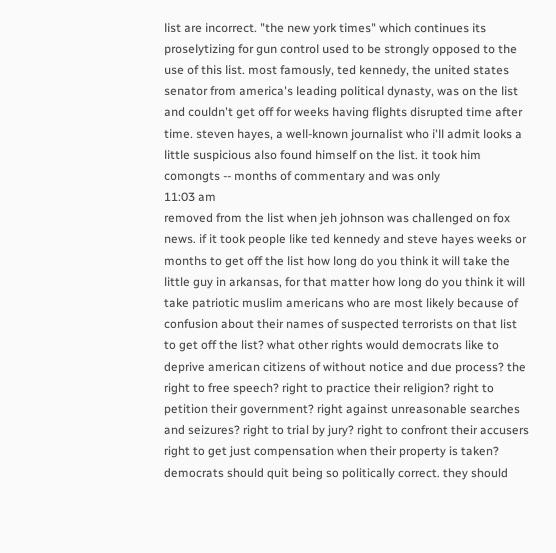list are incorrect. "the new york times" which continues its proselytizing for gun control used to be strongly opposed to the use of this list. most famously, ted kennedy, the united states senator from america's leading political dynasty, was on the list and couldn't get off for weeks having flights disrupted time after time. steven hayes, a well-known journalist who i'll admit looks a little suspicious also found himself on the list. it took him comongts -- months of commentary and was only
11:03 am
removed from the list when jeh johnson was challenged on fox news. if it took people like ted kennedy and steve hayes weeks or months to get off the list how long do you think it will take the little guy in arkansas, for that matter how long do you think it will take patriotic muslim americans who are most likely because of confusion about their names of suspected terrorists on that list to get off the list? what other rights would democrats like to deprive american citizens of without notice and due process? the right to free speech? right to practice their religion? right to petition their government? right against unreasonable searches and seizures? right to trial by jury? right to confront their accusers right to get just compensation when their property is taken? democrats should quit being so politically correct. they should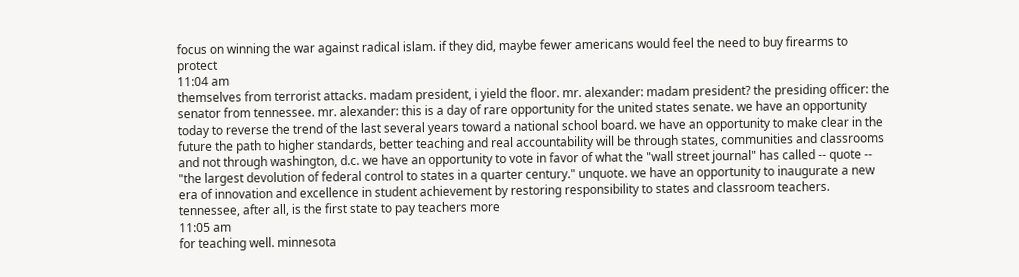focus on winning the war against radical islam. if they did, maybe fewer americans would feel the need to buy firearms to protect
11:04 am
themselves from terrorist attacks. madam president, i yield the floor. mr. alexander: madam president? the presiding officer: the senator from tennessee. mr. alexander: this is a day of rare opportunity for the united states senate. we have an opportunity today to reverse the trend of the last several years toward a national school board. we have an opportunity to make clear in the future the path to higher standards, better teaching and real accountability will be through states, communities and classrooms and not through washington, d.c. we have an opportunity to vote in favor of what the "wall street journal" has called -- quote -- "the largest devolution of federal control to states in a quarter century." unquote. we have an opportunity to inaugurate a new era of innovation and excellence in student achievement by restoring responsibility to states and classroom teachers. tennessee, after all, is the first state to pay teachers more
11:05 am
for teaching well. minnesota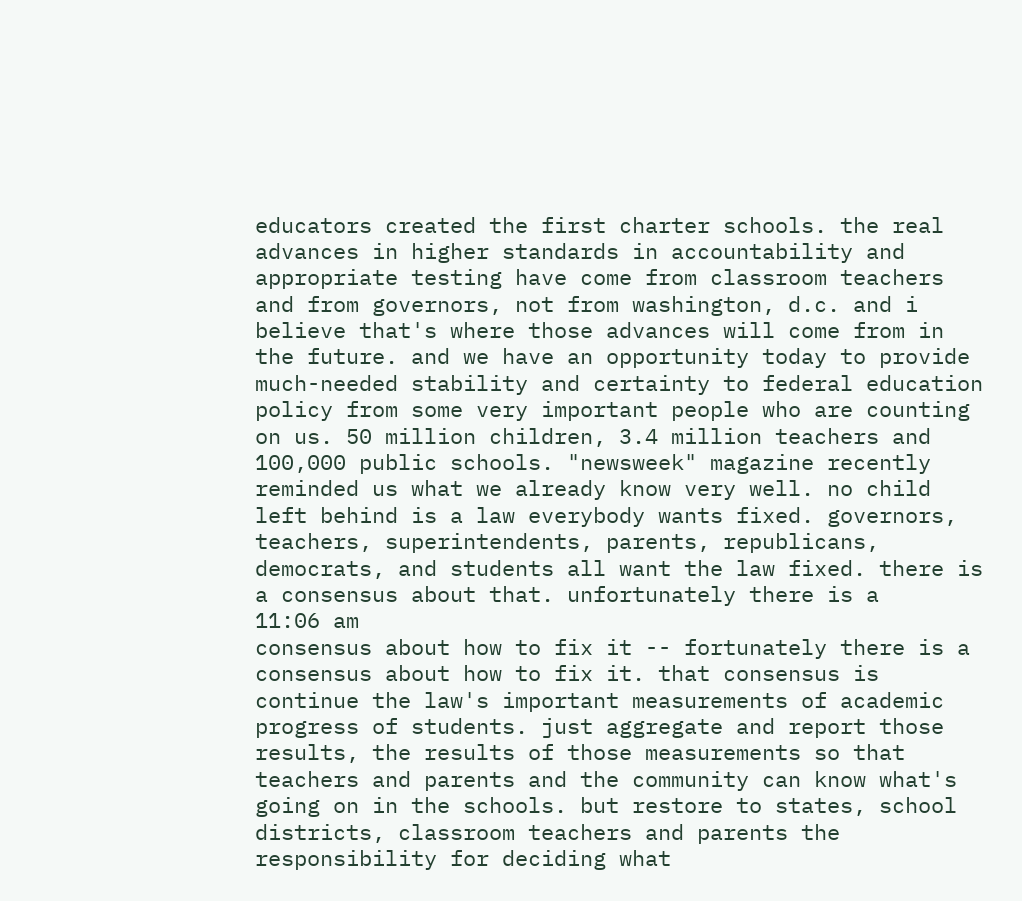educators created the first charter schools. the real advances in higher standards in accountability and appropriate testing have come from classroom teachers and from governors, not from washington, d.c. and i believe that's where those advances will come from in the future. and we have an opportunity today to provide much-needed stability and certainty to federal education policy from some very important people who are counting on us. 50 million children, 3.4 million teachers and 100,000 public schools. "newsweek" magazine recently reminded us what we already know very well. no child left behind is a law everybody wants fixed. governors, teachers, superintendents, parents, republicans, democrats, and students all want the law fixed. there is a consensus about that. unfortunately there is a
11:06 am
consensus about how to fix it -- fortunately there is a consensus about how to fix it. that consensus is continue the law's important measurements of academic progress of students. just aggregate and report those results, the results of those measurements so that teachers and parents and the community can know what's going on in the schools. but restore to states, school districts, classroom teachers and parents the responsibility for deciding what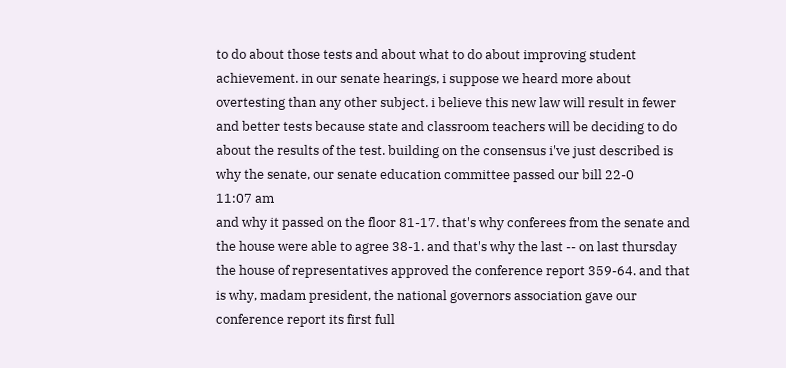to do about those tests and about what to do about improving student achievement. in our senate hearings, i suppose we heard more about overtesting than any other subject. i believe this new law will result in fewer and better tests because state and classroom teachers will be deciding to do about the results of the test. building on the consensus i've just described is why the senate, our senate education committee passed our bill 22-0
11:07 am
and why it passed on the floor 81-17. that's why conferees from the senate and the house were able to agree 38-1. and that's why the last -- on last thursday the house of representatives approved the conference report 359-64. and that is why, madam president, the national governors association gave our conference report its first full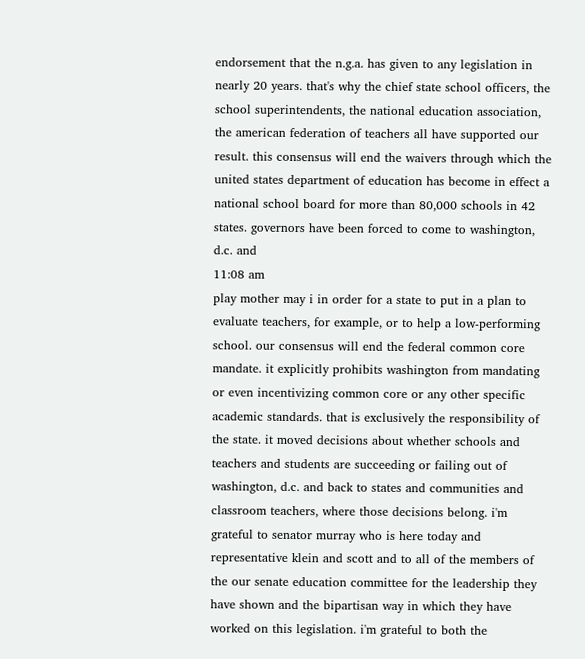endorsement that the n.g.a. has given to any legislation in nearly 20 years. that's why the chief state school officers, the school superintendents, the national education association, the american federation of teachers all have supported our result. this consensus will end the waivers through which the united states department of education has become in effect a national school board for more than 80,000 schools in 42 states. governors have been forced to come to washington, d.c. and
11:08 am
play mother may i in order for a state to put in a plan to evaluate teachers, for example, or to help a low-performing school. our consensus will end the federal common core mandate. it explicitly prohibits washington from mandating or even incentivizing common core or any other specific academic standards. that is exclusively the responsibility of the state. it moved decisions about whether schools and teachers and students are succeeding or failing out of washington, d.c. and back to states and communities and classroom teachers, where those decisions belong. i'm grateful to senator murray who is here today and representative klein and scott and to all of the members of the our senate education committee for the leadership they have shown and the bipartisan way in which they have worked on this legislation. i'm grateful to both the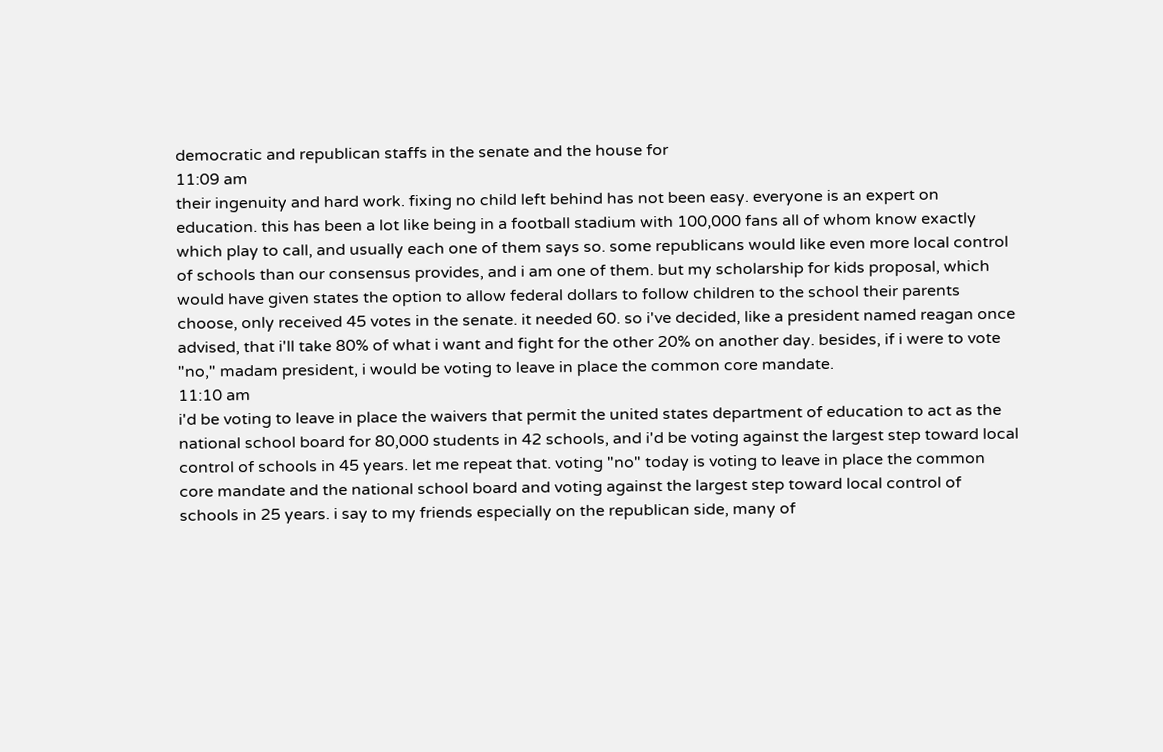democratic and republican staffs in the senate and the house for
11:09 am
their ingenuity and hard work. fixing no child left behind has not been easy. everyone is an expert on education. this has been a lot like being in a football stadium with 100,000 fans all of whom know exactly which play to call, and usually each one of them says so. some republicans would like even more local control of schools than our consensus provides, and i am one of them. but my scholarship for kids proposal, which would have given states the option to allow federal dollars to follow children to the school their parents choose, only received 45 votes in the senate. it needed 60. so i've decided, like a president named reagan once advised, that i'll take 80% of what i want and fight for the other 20% on another day. besides, if i were to vote "no," madam president, i would be voting to leave in place the common core mandate.
11:10 am
i'd be voting to leave in place the waivers that permit the united states department of education to act as the national school board for 80,000 students in 42 schools, and i'd be voting against the largest step toward local control of schools in 45 years. let me repeat that. voting "no" today is voting to leave in place the common core mandate and the national school board and voting against the largest step toward local control of schools in 25 years. i say to my friends especially on the republican side, many of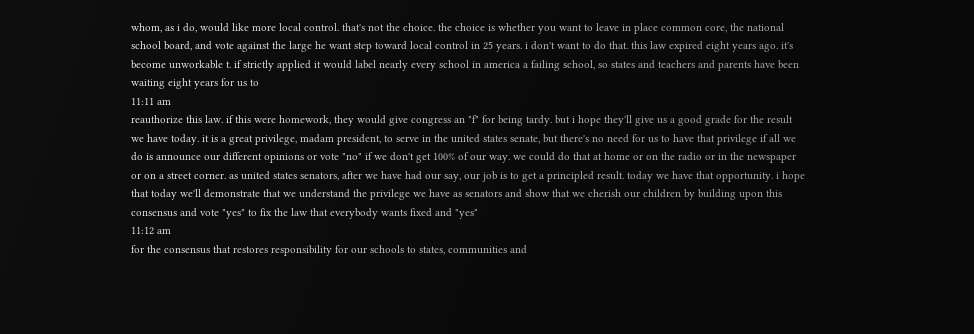whom, as i do, would like more local control. that's not the choice. the choice is whether you want to leave in place common core, the national school board, and vote against the large he want step toward local control in 25 years. i don't want to do that. this law expired eight years ago. it's become unworkable t. if strictly applied it would label nearly every school in america a failing school, so states and teachers and parents have been waiting eight years for us to
11:11 am
reauthorize this law. if this were homework, they would give congress an "f" for being tardy. but i hope they'll give us a good grade for the result we have today. it is a great privilege, madam president, to serve in the united states senate, but there's no need for us to have that privilege if all we do is announce our different opinions or vote "no" if we don't get 100% of our way. we could do that at home or on the radio or in the newspaper or on a street corner. as united states senators, after we have had our say, our job is to get a principled result. today we have that opportunity. i hope that today we'll demonstrate that we understand the privilege we have as senators and show that we cherish our children by building upon this consensus and vote "yes" to fix the law that everybody wants fixed and "yes"
11:12 am
for the consensus that restores responsibility for our schools to states, communities and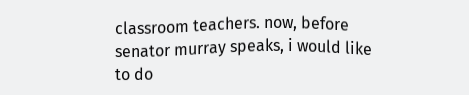classroom teachers. now, before senator murray speaks, i would like to do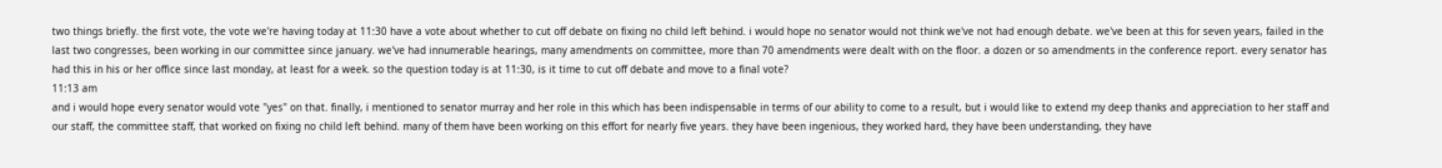two things briefly. the first vote, the vote we're having today at 11:30 have a vote about whether to cut off debate on fixing no child left behind. i would hope no senator would not think we've not had enough debate. we've been at this for seven years, failed in the last two congresses, been working in our committee since january. we've had innumerable hearings, many amendments on committee, more than 70 amendments were dealt with on the floor. a dozen or so amendments in the conference report. every senator has had this in his or her office since last monday, at least for a week. so the question today is at 11:30, is it time to cut off debate and move to a final vote?
11:13 am
and i would hope every senator would vote "yes" on that. finally, i mentioned to senator murray and her role in this which has been indispensable in terms of our ability to come to a result, but i would like to extend my deep thanks and appreciation to her staff and our staff, the committee staff, that worked on fixing no child left behind. many of them have been working on this effort for nearly five years. they have been ingenious, they worked hard, they have been understanding, they have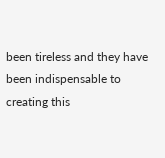been tireless and they have been indispensable to creating this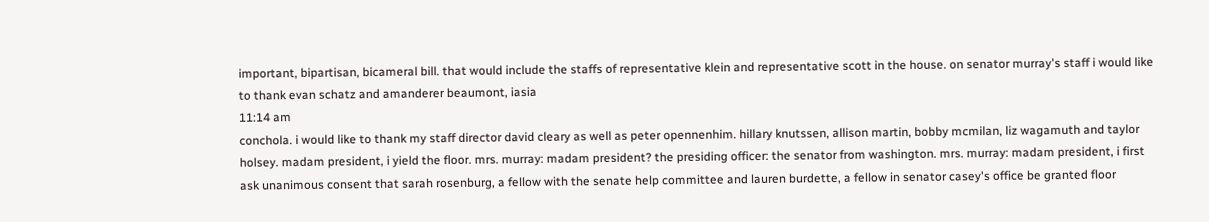important, bipartisan, bicameral bill. that would include the staffs of representative klein and representative scott in the house. on senator murray's staff i would like to thank evan schatz and amanderer beaumont, iasia
11:14 am
conchola. i would like to thank my staff director david cleary as well as peter opennenhim. hillary knutssen, allison martin, bobby mcmilan, liz wagamuth and taylor holsey. madam president, i yield the floor. mrs. murray: madam president? the presiding officer: the senator from washington. mrs. murray: madam president, i first ask unanimous consent that sarah rosenburg, a fellow with the senate help committee and lauren burdette, a fellow in senator casey's office be granted floor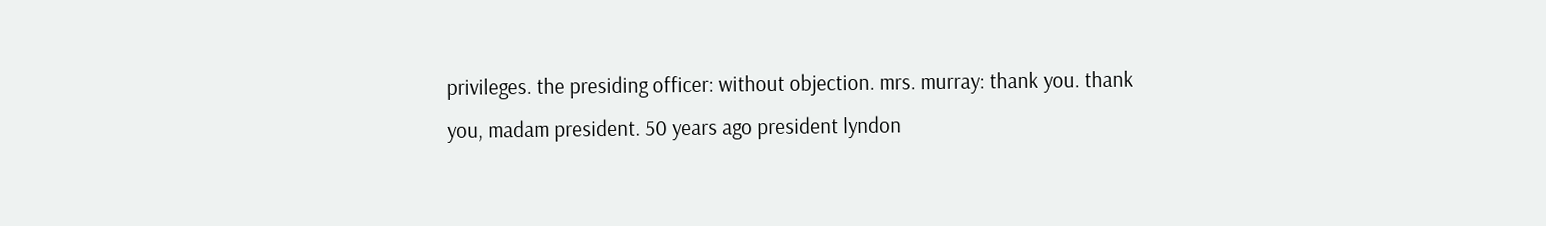privileges. the presiding officer: without objection. mrs. murray: thank you. thank you, madam president. 50 years ago president lyndon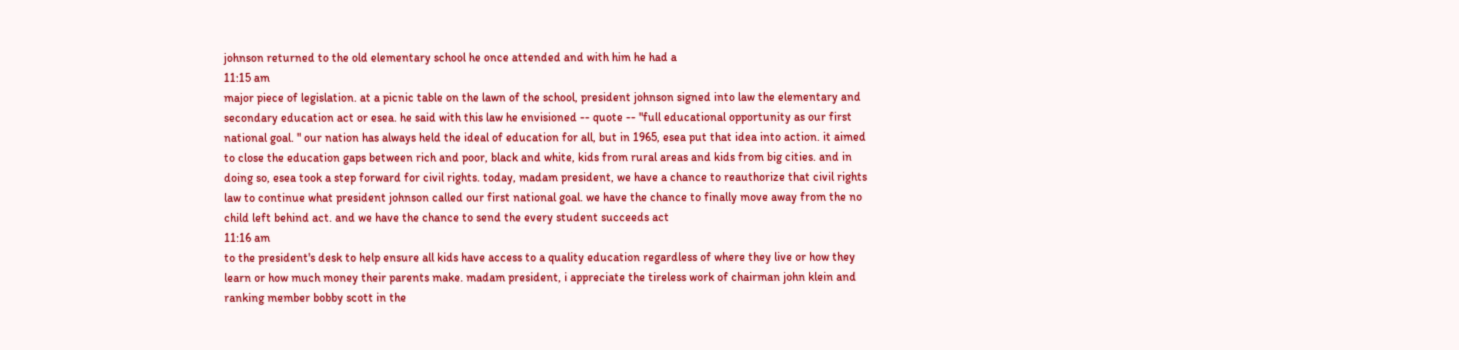johnson returned to the old elementary school he once attended and with him he had a
11:15 am
major piece of legislation. at a picnic table on the lawn of the school, president johnson signed into law the elementary and secondary education act or esea. he said with this law he envisioned -- quote -- "full educational opportunity as our first national goal. " our nation has always held the ideal of education for all, but in 1965, esea put that idea into action. it aimed to close the education gaps between rich and poor, black and white, kids from rural areas and kids from big cities. and in doing so, esea took a step forward for civil rights. today, madam president, we have a chance to reauthorize that civil rights law to continue what president johnson called our first national goal. we have the chance to finally move away from the no child left behind act. and we have the chance to send the every student succeeds act
11:16 am
to the president's desk to help ensure all kids have access to a quality education regardless of where they live or how they learn or how much money their parents make. madam president, i appreciate the tireless work of chairman john klein and ranking member bobby scott in the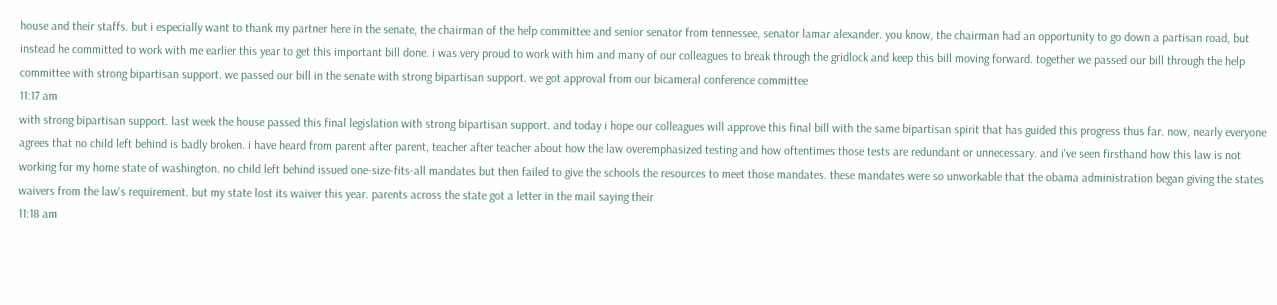house and their staffs. but i especially want to thank my partner here in the senate, the chairman of the help committee and senior senator from tennessee, senator lamar alexander. you know, the chairman had an opportunity to go down a partisan road, but instead he committed to work with me earlier this year to get this important bill done. i was very proud to work with him and many of our colleagues to break through the gridlock and keep this bill moving forward. together we passed our bill through the help committee with strong bipartisan support. we passed our bill in the senate with strong bipartisan support. we got approval from our bicameral conference committee
11:17 am
with strong bipartisan support. last week the house passed this final legislation with strong bipartisan support. and today i hope our colleagues will approve this final bill with the same bipartisan spirit that has guided this progress thus far. now, nearly everyone agrees that no child left behind is badly broken. i have heard from parent after parent, teacher after teacher about how the law overemphasized testing and how oftentimes those tests are redundant or unnecessary. and i've seen firsthand how this law is not working for my home state of washington. no child left behind issued one-size-fits-all mandates but then failed to give the schools the resources to meet those mandates. these mandates were so unworkable that the obama administration began giving the states waivers from the law's requirement. but my state lost its waiver this year. parents across the state got a letter in the mail saying their
11:18 am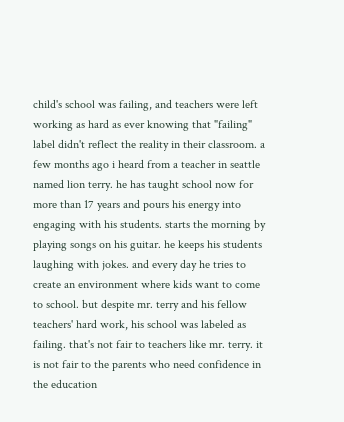child's school was failing, and teachers were left working as hard as ever knowing that "failing" label didn't reflect the reality in their classroom. a few months ago i heard from a teacher in seattle named lion terry. he has taught school now for more than 17 years and pours his energy into engaging with his students. starts the morning by playing songs on his guitar. he keeps his students laughing with jokes. and every day he tries to create an environment where kids want to come to school. but despite mr. terry and his fellow teachers' hard work, his school was labeled as failing. that's not fair to teachers like mr. terry. it is not fair to the parents who need confidence in the education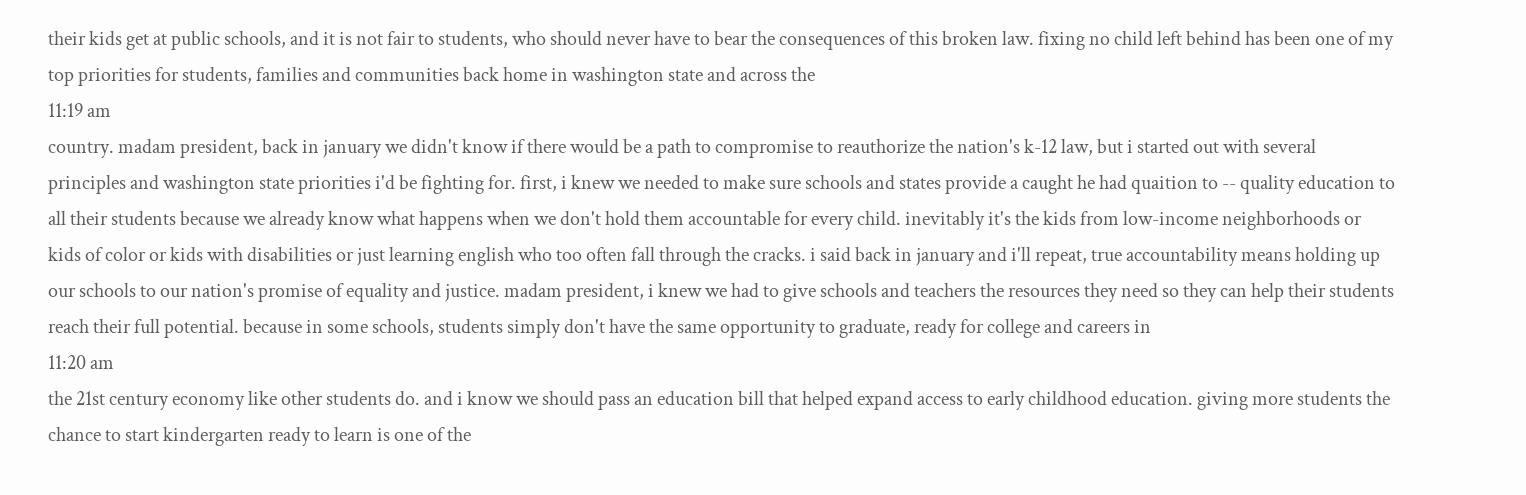their kids get at public schools, and it is not fair to students, who should never have to bear the consequences of this broken law. fixing no child left behind has been one of my top priorities for students, families and communities back home in washington state and across the
11:19 am
country. madam president, back in january we didn't know if there would be a path to compromise to reauthorize the nation's k-12 law, but i started out with several principles and washington state priorities i'd be fighting for. first, i knew we needed to make sure schools and states provide a caught he had quaition to -- quality education to all their students because we already know what happens when we don't hold them accountable for every child. inevitably it's the kids from low-income neighborhoods or kids of color or kids with disabilities or just learning english who too often fall through the cracks. i said back in january and i'll repeat, true accountability means holding up our schools to our nation's promise of equality and justice. madam president, i knew we had to give schools and teachers the resources they need so they can help their students reach their full potential. because in some schools, students simply don't have the same opportunity to graduate, ready for college and careers in
11:20 am
the 21st century economy like other students do. and i know we should pass an education bill that helped expand access to early childhood education. giving more students the chance to start kindergarten ready to learn is one of the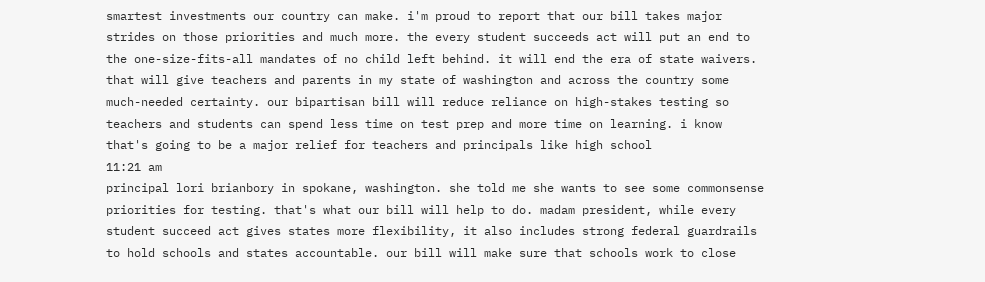smartest investments our country can make. i'm proud to report that our bill takes major strides on those priorities and much more. the every student succeeds act will put an end to the one-size-fits-all mandates of no child left behind. it will end the era of state waivers. that will give teachers and parents in my state of washington and across the country some much-needed certainty. our bipartisan bill will reduce reliance on high-stakes testing so teachers and students can spend less time on test prep and more time on learning. i know that's going to be a major relief for teachers and principals like high school
11:21 am
principal lori brianbory in spokane, washington. she told me she wants to see some commonsense priorities for testing. that's what our bill will help to do. madam president, while every student succeed act gives states more flexibility, it also includes strong federal guardrails to hold schools and states accountable. our bill will make sure that schools work to close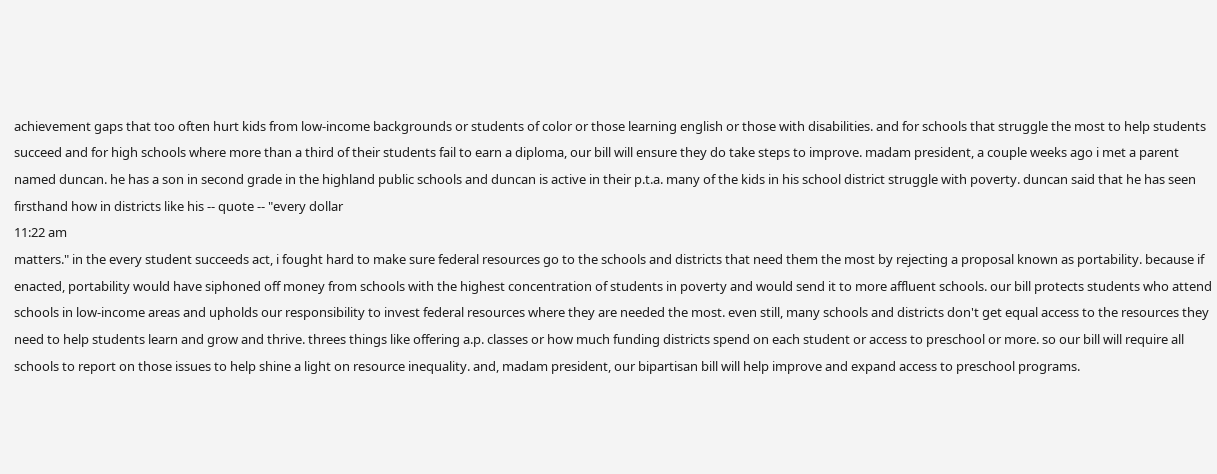achievement gaps that too often hurt kids from low-income backgrounds or students of color or those learning english or those with disabilities. and for schools that struggle the most to help students succeed and for high schools where more than a third of their students fail to earn a diploma, our bill will ensure they do take steps to improve. madam president, a couple weeks ago i met a parent named duncan. he has a son in second grade in the highland public schools and duncan is active in their p.t.a. many of the kids in his school district struggle with poverty. duncan said that he has seen firsthand how in districts like his -- quote -- "every dollar
11:22 am
matters." in the every student succeeds act, i fought hard to make sure federal resources go to the schools and districts that need them the most by rejecting a proposal known as portability. because if enacted, portability would have siphoned off money from schools with the highest concentration of students in poverty and would send it to more affluent schools. our bill protects students who attend schools in low-income areas and upholds our responsibility to invest federal resources where they are needed the most. even still, many schools and districts don't get equal access to the resources they need to help students learn and grow and thrive. threes things like offering a.p. classes or how much funding districts spend on each student or access to preschool or more. so our bill will require all schools to report on those issues to help shine a light on resource inequality. and, madam president, our bipartisan bill will help improve and expand access to preschool programs.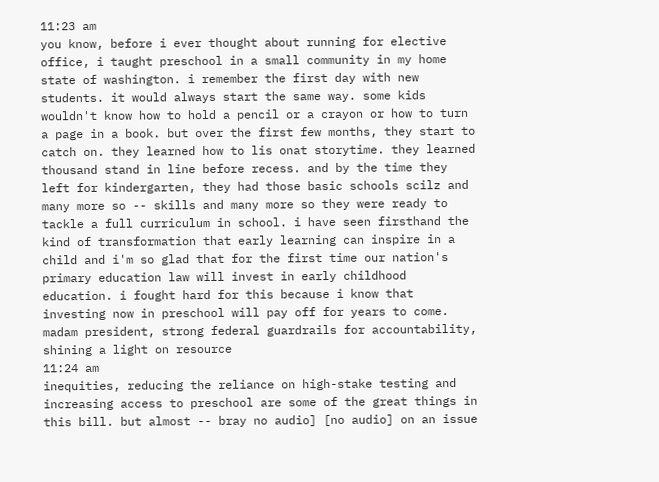11:23 am
you know, before i ever thought about running for elective office, i taught preschool in a small community in my home state of washington. i remember the first day with new students. it would always start the same way. some kids wouldn't know how to hold a pencil or a crayon or how to turn a page in a book. but over the first few months, they start to catch on. they learned how to lis onat storytime. they learned thousand stand in line before recess. and by the time they left for kindergarten, they had those basic schools scilz and many more so -- skills and many more so they were ready to tackle a full curriculum in school. i have seen firsthand the kind of transformation that early learning can inspire in a child and i'm so glad that for the first time our nation's primary education law will invest in early childhood education. i fought hard for this because i know that investing now in preschool will pay off for years to come. madam president, strong federal guardrails for accountability, shining a light on resource
11:24 am
inequities, reducing the reliance on high-stake testing and increasing access to preschool are some of the great things in this bill. but almost -- bray no audio] [no audio] on an issue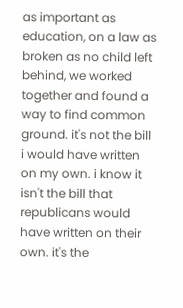as important as education, on a law as broken as no child left behind, we worked together and found a way to find common ground. it's not the bill i would have written on my own. i know it isn't the bill that republicans would have written on their own. it's the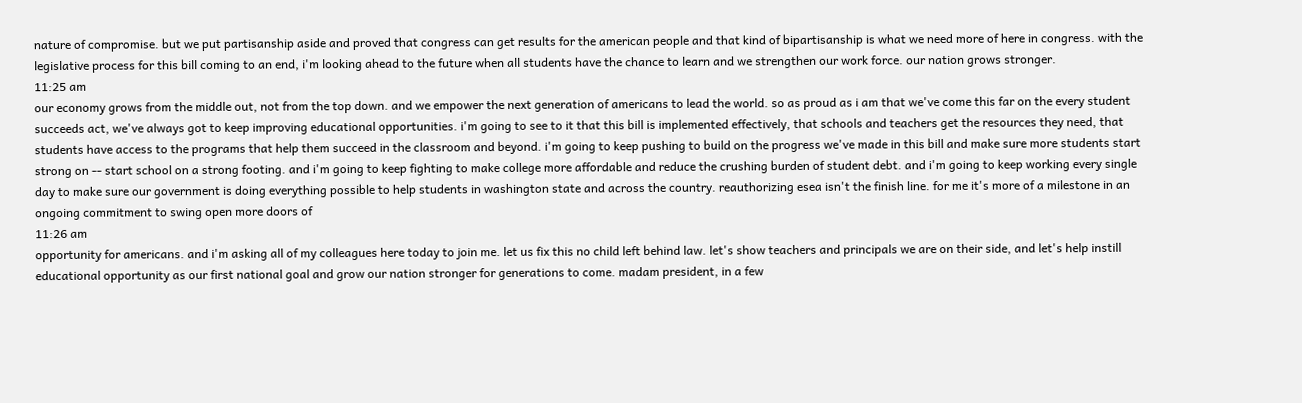nature of compromise. but we put partisanship aside and proved that congress can get results for the american people and that kind of bipartisanship is what we need more of here in congress. with the legislative process for this bill coming to an end, i'm looking ahead to the future when all students have the chance to learn and we strengthen our work force. our nation grows stronger.
11:25 am
our economy grows from the middle out, not from the top down. and we empower the next generation of americans to lead the world. so as proud as i am that we've come this far on the every student succeeds act, we've always got to keep improving educational opportunities. i'm going to see to it that this bill is implemented effectively, that schools and teachers get the resources they need, that students have access to the programs that help them succeed in the classroom and beyond. i'm going to keep pushing to build on the progress we've made in this bill and make sure more students start strong on -- start school on a strong footing. and i'm going to keep fighting to make college more affordable and reduce the crushing burden of student debt. and i'm going to keep working every single day to make sure our government is doing everything possible to help students in washington state and across the country. reauthorizing esea isn't the finish line. for me it's more of a milestone in an ongoing commitment to swing open more doors of
11:26 am
opportunity for americans. and i'm asking all of my colleagues here today to join me. let us fix this no child left behind law. let's show teachers and principals we are on their side, and let's help instill educational opportunity as our first national goal and grow our nation stronger for generations to come. madam president, in a few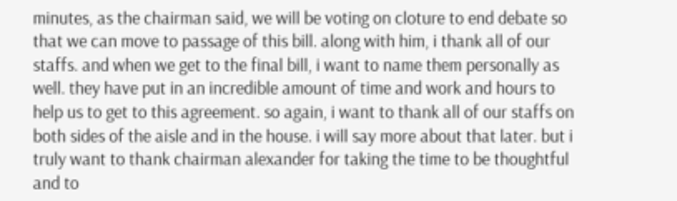minutes, as the chairman said, we will be voting on cloture to end debate so that we can move to passage of this bill. along with him, i thank all of our staffs. and when we get to the final bill, i want to name them personally as well. they have put in an incredible amount of time and work and hours to help us to get to this agreement. so again, i want to thank all of our staffs on both sides of the aisle and in the house. i will say more about that later. but i truly want to thank chairman alexander for taking the time to be thoughtful and to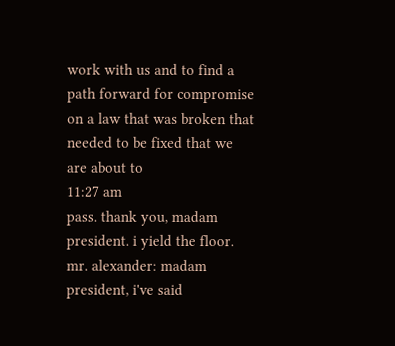work with us and to find a path forward for compromise on a law that was broken that needed to be fixed that we are about to
11:27 am
pass. thank you, madam president. i yield the floor. mr. alexander: madam president, i've said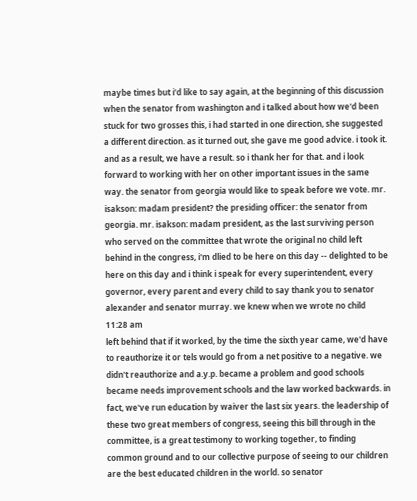maybe times but i'd like to say again, at the beginning of this discussion when the senator from washington and i talked about how we'd been stuck for two grosses this, i had started in one direction, she suggested a different direction. as it turned out, she gave me good advice. i took it. and as a result, we have a result. so i thank her for that. and i look forward to working with her on other important issues in the same way. the senator from georgia would like to speak before we vote. mr. isakson: madam president? the presiding officer: the senator from georgia. mr. isakson: madam president, as the last surviving person who served on the committee that wrote the original no child left behind in the congress, i'm dlied to be here on this day -- delighted to be here on this day and i think i speak for every superintendent, every governor, every parent and every child to say thank you to senator alexander and senator murray. we knew when we wrote no child
11:28 am
left behind that if it worked, by the time the sixth year came, we'd have to reauthorize it or tels would go from a net positive to a negative. we didn't reauthorize and a.y.p. became a problem and good schools became needs improvement schools and the law worked backwards. in fact, we've run education by waiver the last six years. the leadership of these two great members of congress, seeing this bill through in the committee, is a great testimony to working together, to finding common ground and to our collective purpose of seeing to our children are the best educated children in the world. so senator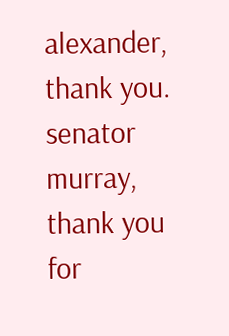alexander, thank you. senator murray, thank you for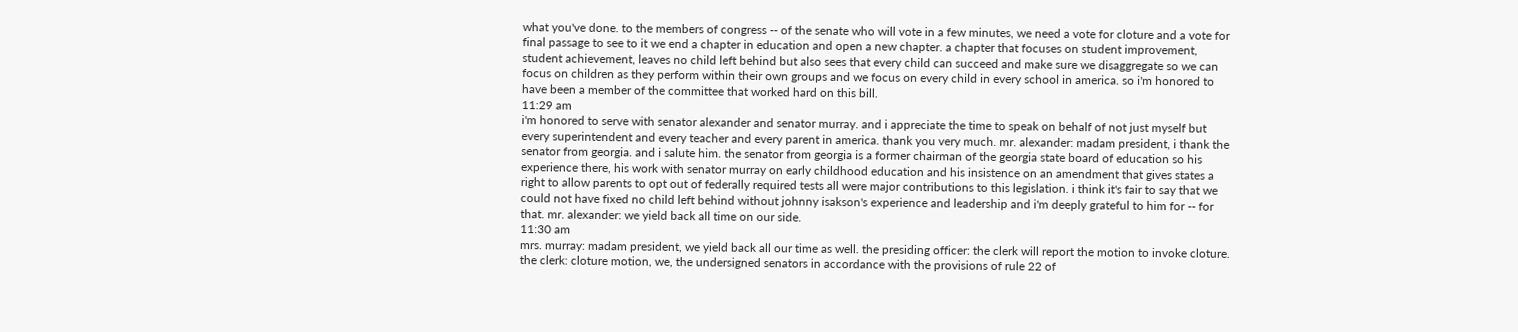what you've done. to the members of congress -- of the senate who will vote in a few minutes, we need a vote for cloture and a vote for final passage to see to it we end a chapter in education and open a new chapter. a chapter that focuses on student improvement, student achievement, leaves no child left behind but also sees that every child can succeed and make sure we disaggregate so we can focus on children as they perform within their own groups and we focus on every child in every school in america. so i'm honored to have been a member of the committee that worked hard on this bill.
11:29 am
i'm honored to serve with senator alexander and senator murray. and i appreciate the time to speak on behalf of not just myself but every superintendent and every teacher and every parent in america. thank you very much. mr. alexander: madam president, i thank the senator from georgia. and i salute him. the senator from georgia is a former chairman of the georgia state board of education so his experience there, his work with senator murray on early childhood education and his insistence on an amendment that gives states a right to allow parents to opt out of federally required tests all were major contributions to this legislation. i think it's fair to say that we could not have fixed no child left behind without johnny isakson's experience and leadership and i'm deeply grateful to him for -- for that. mr. alexander: we yield back all time on our side.
11:30 am
mrs. murray: madam president, we yield back all our time as well. the presiding officer: the clerk will report the motion to invoke cloture. the clerk: cloture motion, we, the undersigned senators in accordance with the provisions of rule 22 of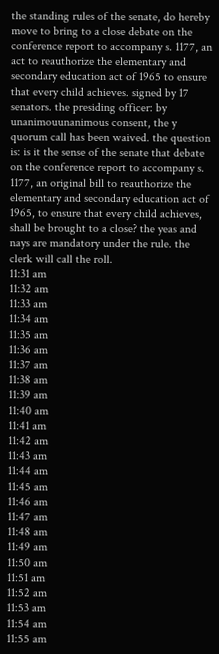the standing rules of the senate, do hereby move to bring to a close debate on the conference report to accompany s. 1177, an act to reauthorize the elementary and secondary education act of 1965 to ensure that every child achieves. signed by 17 senators. the presiding officer: by unanimouunanimous consent, the y quorum call has been waived. the question is: is it the sense of the senate that debate on the conference report to accompany s. 1177, an original bill to reauthorize the elementary and secondary education act of 1965, to ensure that every child achieves, shall be brought to a close? the yeas and nays are mandatory under the rule. the clerk will call the roll.
11:31 am
11:32 am
11:33 am
11:34 am
11:35 am
11:36 am
11:37 am
11:38 am
11:39 am
11:40 am
11:41 am
11:42 am
11:43 am
11:44 am
11:45 am
11:46 am
11:47 am
11:48 am
11:49 am
11:50 am
11:51 am
11:52 am
11:53 am
11:54 am
11:55 am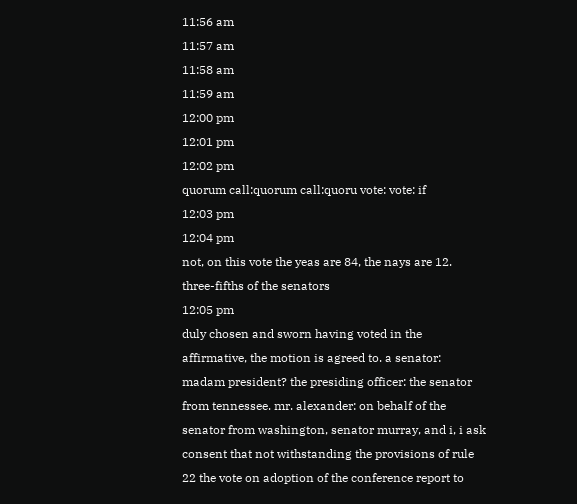11:56 am
11:57 am
11:58 am
11:59 am
12:00 pm
12:01 pm
12:02 pm
quorum call:quorum call:quoru vote: vote: if
12:03 pm
12:04 pm
not, on this vote the yeas are 84, the nays are 12. three-fifths of the senators
12:05 pm
duly chosen and sworn having voted in the affirmative, the motion is agreed to. a senator: madam president? the presiding officer: the senator from tennessee. mr. alexander: on behalf of the senator from washington, senator murray, and i, i ask consent that not withstanding the provisions of rule 22 the vote on adoption of the conference report to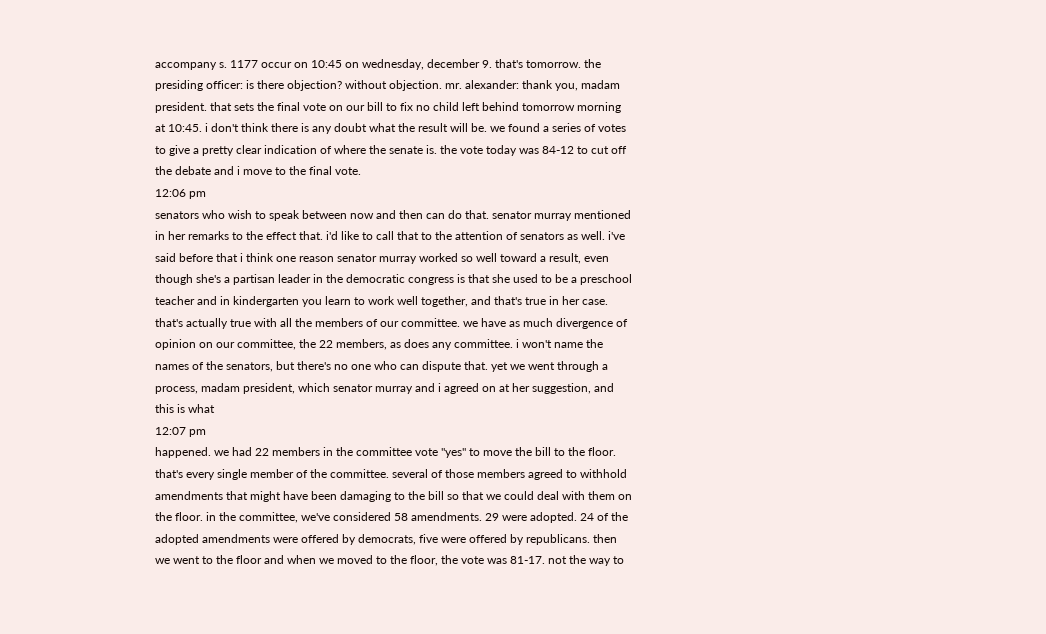accompany s. 1177 occur on 10:45 on wednesday, december 9. that's tomorrow. the presiding officer: is there objection? without objection. mr. alexander: thank you, madam president. that sets the final vote on our bill to fix no child left behind tomorrow morning at 10:45. i don't think there is any doubt what the result will be. we found a series of votes to give a pretty clear indication of where the senate is. the vote today was 84-12 to cut off the debate and i move to the final vote.
12:06 pm
senators who wish to speak between now and then can do that. senator murray mentioned in her remarks to the effect that. i'd like to call that to the attention of senators as well. i've said before that i think one reason senator murray worked so well toward a result, even though she's a partisan leader in the democratic congress is that she used to be a preschool teacher and in kindergarten you learn to work well together, and that's true in her case. that's actually true with all the members of our committee. we have as much divergence of opinion on our committee, the 22 members, as does any committee. i won't name the names of the senators, but there's no one who can dispute that. yet we went through a process, madam president, which senator murray and i agreed on at her suggestion, and this is what
12:07 pm
happened. we had 22 members in the committee vote "yes" to move the bill to the floor. that's every single member of the committee. several of those members agreed to withhold amendments that might have been damaging to the bill so that we could deal with them on the floor. in the committee, we've considered 58 amendments. 29 were adopted. 24 of the adopted amendments were offered by democrats, five were offered by republicans. then we went to the floor and when we moved to the floor, the vote was 81-17. not the way to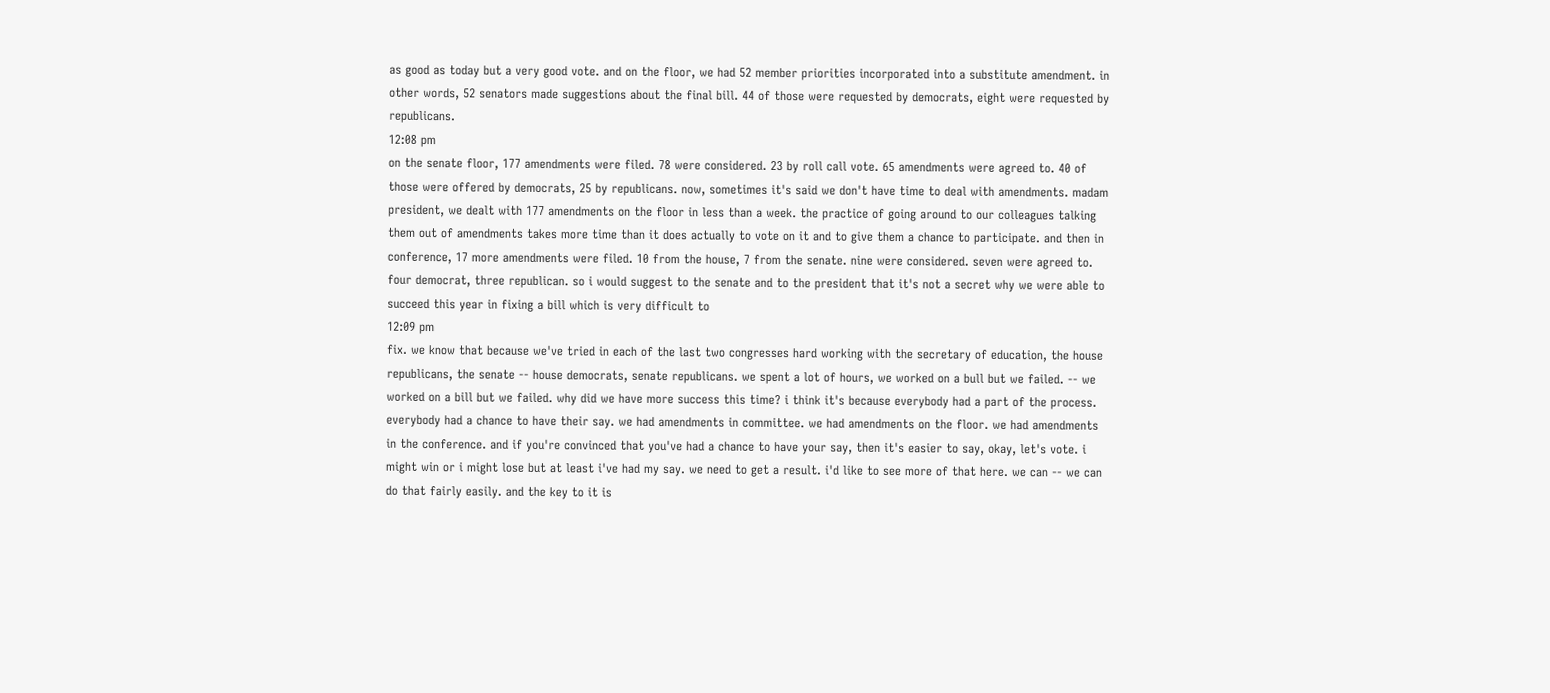as good as today but a very good vote. and on the floor, we had 52 member priorities incorporated into a substitute amendment. in other words, 52 senators made suggestions about the final bill. 44 of those were requested by democrats, eight were requested by republicans.
12:08 pm
on the senate floor, 177 amendments were filed. 78 were considered. 23 by roll call vote. 65 amendments were agreed to. 40 of those were offered by democrats, 25 by republicans. now, sometimes it's said we don't have time to deal with amendments. madam president, we dealt with 177 amendments on the floor in less than a week. the practice of going around to our colleagues talking them out of amendments takes more time than it does actually to vote on it and to give them a chance to participate. and then in conference, 17 more amendments were filed. 10 from the house, 7 from the senate. nine were considered. seven were agreed to. four democrat, three republican. so i would suggest to the senate and to the president that it's not a secret why we were able to succeed this year in fixing a bill which is very difficult to
12:09 pm
fix. we know that because we've tried in each of the last two congresses hard working with the secretary of education, the house republicans, the senate -- house democrats, senate republicans. we spent a lot of hours, we worked on a bull but we failed. -- we worked on a bill but we failed. why did we have more success this time? i think it's because everybody had a part of the process. everybody had a chance to have their say. we had amendments in committee. we had amendments on the floor. we had amendments in the conference. and if you're convinced that you've had a chance to have your say, then it's easier to say, okay, let's vote. i might win or i might lose but at least i've had my say. we need to get a result. i'd like to see more of that here. we can -- we can do that fairly easily. and the key to it is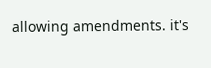allowing amendments. it's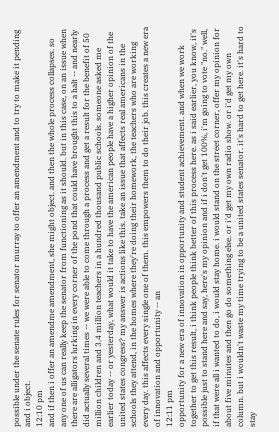possible under the senate rules for senator murray to offer an amendment and to try to make it pending and i object.
12:10 pm
and if then i offer an amendme amendment, she might object. and then the whole process collapses. so any one of us can really keep the senator from functioning as it should. but in this case, on an issue when there are alligators lurking in every corner of the pond that could have brought this to a halt -- and nearly did actually several times -- we were able to come through a process and get a result for the benefit of 50 million children and 3.4 million teachers in a hundred thousand public schools. someone asked me earlier today -- or yesterday, what would it take to have the american people have a higher opinion of the united states congress? my answer is actions like this. take an issue that affects real americans in the schools they attend, in the homes where they're doing their homework, the teachers who are working every day. this affects every single one of them. this empowers them to do their job. this creates a new era of innovation and opportunity -- an
12:11 pm
opportunity for a new era of innovation in opportunity and student achievement. and when we work together to get this result, i think people think better of this process here. as i said earlier, you know, it's possible just to stand here and say, here's my opinion and if i don't get 100%, i'm going to vote "no." well, if that were all i wanted to do, i would stay home. i would stand on the street corner, offer my opinion for about five minutes and then go do something else. or i'd get my own radio show. or i'd get my own column. but i wouldn't waste my time trying to be a united states senator. it's hard to get here. it's hard to stay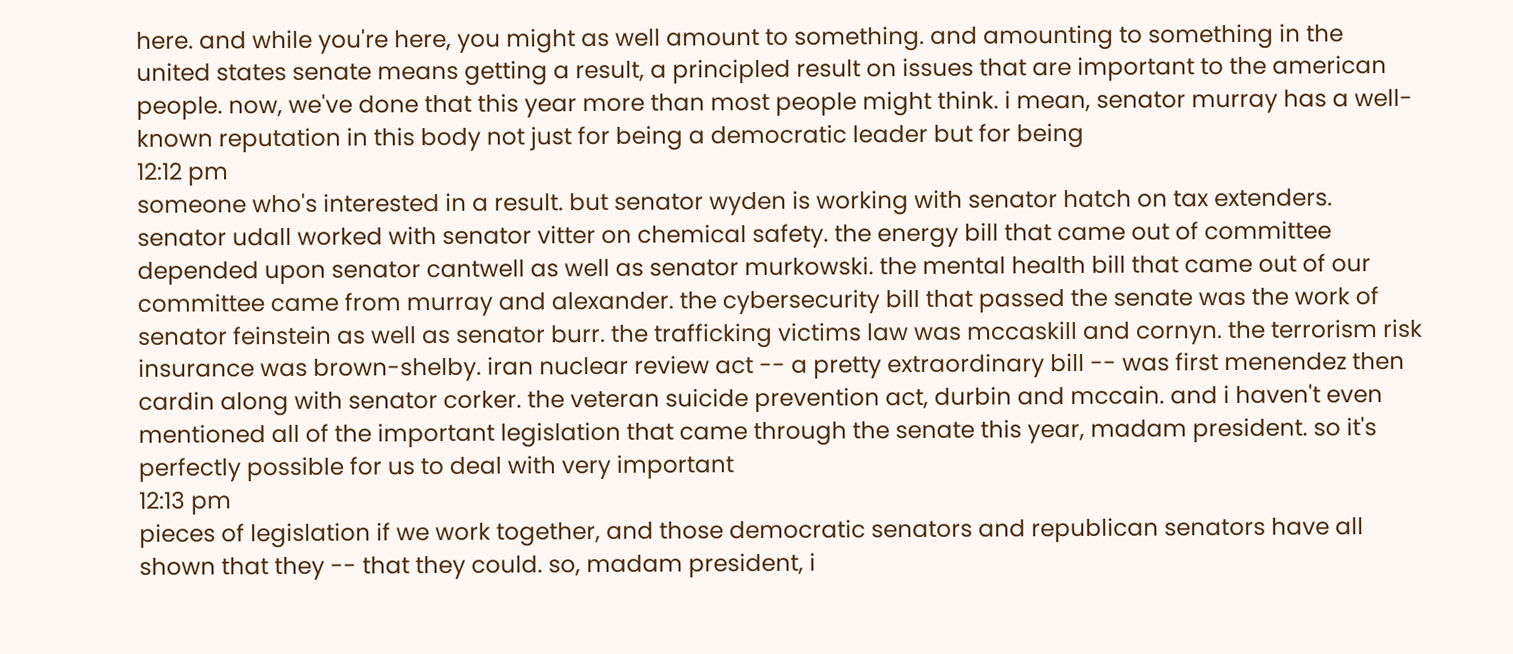here. and while you're here, you might as well amount to something. and amounting to something in the united states senate means getting a result, a principled result on issues that are important to the american people. now, we've done that this year more than most people might think. i mean, senator murray has a well-known reputation in this body not just for being a democratic leader but for being
12:12 pm
someone who's interested in a result. but senator wyden is working with senator hatch on tax extenders. senator udall worked with senator vitter on chemical safety. the energy bill that came out of committee depended upon senator cantwell as well as senator murkowski. the mental health bill that came out of our committee came from murray and alexander. the cybersecurity bill that passed the senate was the work of senator feinstein as well as senator burr. the trafficking victims law was mccaskill and cornyn. the terrorism risk insurance was brown-shelby. iran nuclear review act -- a pretty extraordinary bill -- was first menendez then cardin along with senator corker. the veteran suicide prevention act, durbin and mccain. and i haven't even mentioned all of the important legislation that came through the senate this year, madam president. so it's perfectly possible for us to deal with very important
12:13 pm
pieces of legislation if we work together, and those democratic senators and republican senators have all shown that they -- that they could. so, madam president, i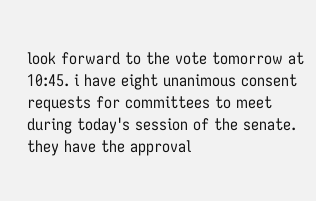look forward to the vote tomorrow at 10:45. i have eight unanimous consent requests for committees to meet during today's session of the senate. they have the approval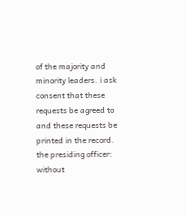of the majority and minority leaders. i ask consent that these requests be agreed to and these requests be printed in the record. the presiding officer: without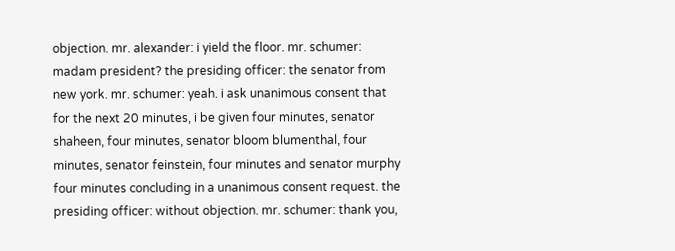objection. mr. alexander: i yield the floor. mr. schumer: madam president? the presiding officer: the senator from new york. mr. schumer: yeah. i ask unanimous consent that for the next 20 minutes, i be given four minutes, senator shaheen, four minutes, senator bloom blumenthal, four minutes, senator feinstein, four minutes and senator murphy four minutes concluding in a unanimous consent request. the presiding officer: without objection. mr. schumer: thank you,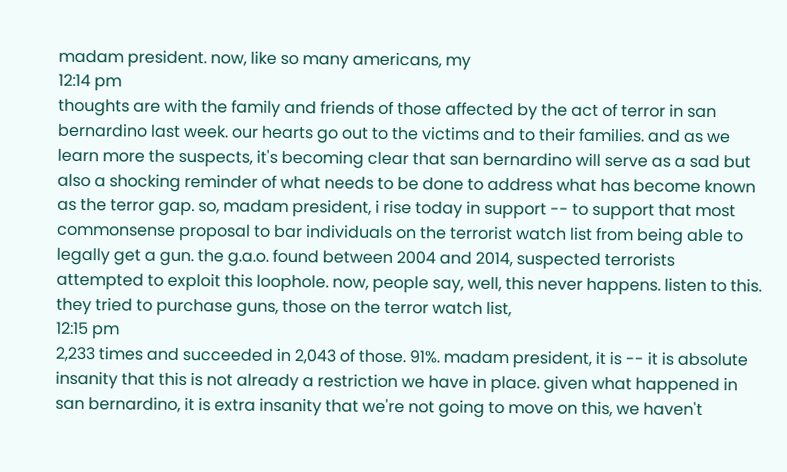madam president. now, like so many americans, my
12:14 pm
thoughts are with the family and friends of those affected by the act of terror in san bernardino last week. our hearts go out to the victims and to their families. and as we learn more the suspects, it's becoming clear that san bernardino will serve as a sad but also a shocking reminder of what needs to be done to address what has become known as the terror gap. so, madam president, i rise today in support -- to support that most commonsense proposal to bar individuals on the terrorist watch list from being able to legally get a gun. the g.a.o. found between 2004 and 2014, suspected terrorists attempted to exploit this loophole. now, people say, well, this never happens. listen to this. they tried to purchase guns, those on the terror watch list,
12:15 pm
2,233 times and succeeded in 2,043 of those. 91%. madam president, it is -- it is absolute insanity that this is not already a restriction we have in place. given what happened in san bernardino, it is extra insanity that we're not going to move on this, we haven't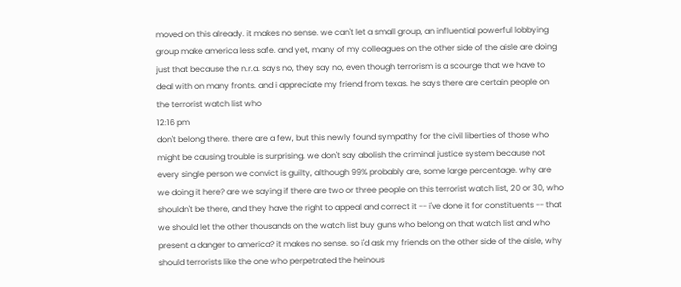moved on this already. it makes no sense. we can't let a small group, an influential powerful lobbying group make america less safe. and yet, many of my colleagues on the other side of the aisle are doing just that because the n.r.a. says no, they say no, even though terrorism is a scourge that we have to deal with on many fronts. and i appreciate my friend from texas. he says there are certain people on the terrorist watch list who
12:16 pm
don't belong there. there are a few, but this newly found sympathy for the civil liberties of those who might be causing trouble is surprising. we don't say abolish the criminal justice system because not every single person we convict is guilty, although 99% probably are, some large percentage. why are we doing it here? are we saying if there are two or three people on this terrorist watch list, 20 or 30, who shouldn't be there, and they have the right to appeal and correct it -- i've done it for constituents -- that we should let the other thousands on the watch list buy guns who belong on that watch list and who present a danger to america? it makes no sense. so i'd ask my friends on the other side of the aisle, why should terrorists like the one who perpetrated the heinous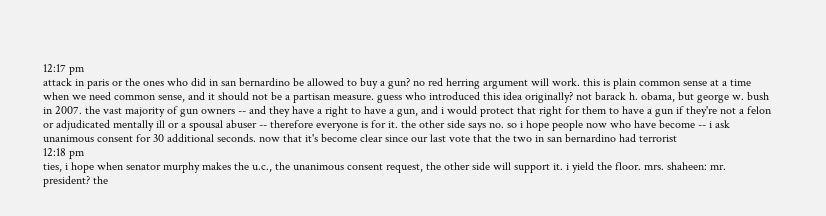12:17 pm
attack in paris or the ones who did in san bernardino be allowed to buy a gun? no red herring argument will work. this is plain common sense at a time when we need common sense, and it should not be a partisan measure. guess who introduced this idea originally? not barack h. obama, but george w. bush in 2007. the vast majority of gun owners -- and they have a right to have a gun, and i would protect that right for them to have a gun if they're not a felon or adjudicated mentally ill or a spousal abuser -- therefore everyone is for it. the other side says no. so i hope people now who have become -- i ask unanimous consent for 30 additional seconds. now that it's become clear since our last vote that the two in san bernardino had terrorist
12:18 pm
ties, i hope when senator murphy makes the u.c., the unanimous consent request, the other side will support it. i yield the floor. mrs. shaheen: mr. president? the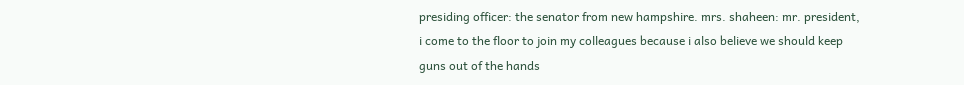presiding officer: the senator from new hampshire. mrs. shaheen: mr. president, i come to the floor to join my colleagues because i also believe we should keep guns out of the hands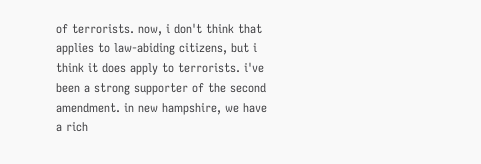of terrorists. now, i don't think that applies to law-abiding citizens, but i think it does apply to terrorists. i've been a strong supporter of the second amendment. in new hampshire, we have a rich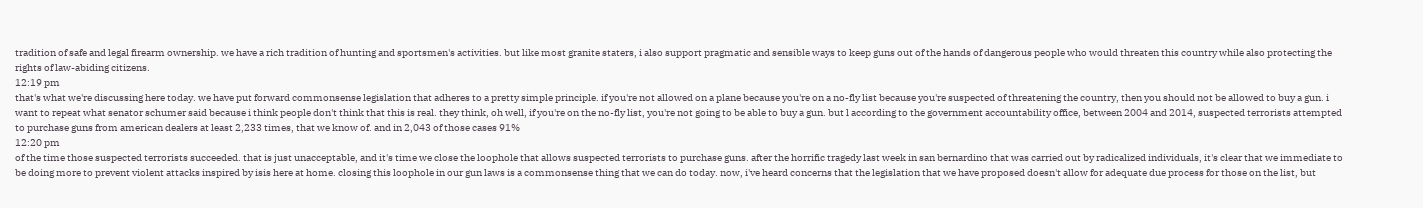tradition of safe and legal firearm ownership. we have a rich tradition of hunting and sportsmen's activities. but like most granite staters, i also support pragmatic and sensible ways to keep guns out of the hands of dangerous people who would threaten this country while also protecting the rights of law-abiding citizens.
12:19 pm
that's what we're discussing here today. we have put forward commonsense legislation that adheres to a pretty simple principle. if you're not allowed on a plane because you're on a no-fly list because you're suspected of threatening the country, then you should not be allowed to buy a gun. i want to repeat what senator schumer said because i think people don't think that this is real. they think, oh well, if you're on the no-fly list, you're not going to be able to buy a gun. but l according to the government accountability office, between 2004 and 2014, suspected terrorists attempted to purchase guns from american dealers at least 2,233 times, that we know of. and in 2,043 of those cases 91%
12:20 pm
of the time those suspected terrorists succeeded. that is just unacceptable, and it's time we close the loophole that allows suspected terrorists to purchase guns. after the horrific tragedy last week in san bernardino that was carried out by radicalized individuals, it's clear that we immediate to be doing more to prevent violent attacks inspired by isis here at home. closing this loophole in our gun laws is a commonsense thing that we can do today. now, i've heard concerns that the legislation that we have proposed doesn't allow for adequate due process for those on the list, but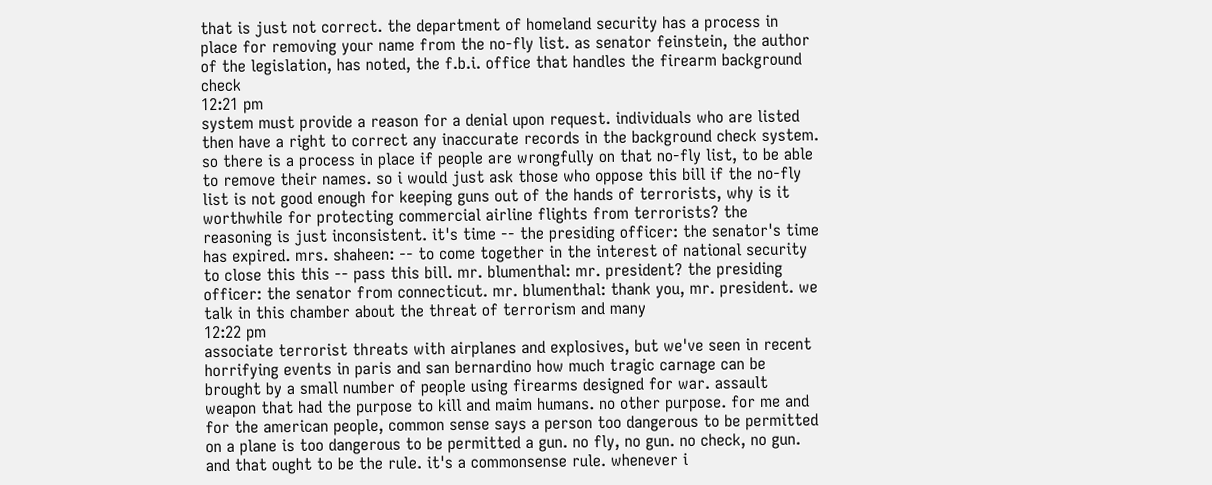that is just not correct. the department of homeland security has a process in place for removing your name from the no-fly list. as senator feinstein, the author of the legislation, has noted, the f.b.i. office that handles the firearm background check
12:21 pm
system must provide a reason for a denial upon request. individuals who are listed then have a right to correct any inaccurate records in the background check system. so there is a process in place if people are wrongfully on that no-fly list, to be able to remove their names. so i would just ask those who oppose this bill if the no-fly list is not good enough for keeping guns out of the hands of terrorists, why is it worthwhile for protecting commercial airline flights from terrorists? the reasoning is just inconsistent. it's time -- the presiding officer: the senator's time has expired. mrs. shaheen: -- to come together in the interest of national security to close this this -- pass this bill. mr. blumenthal: mr. president? the presiding officer: the senator from connecticut. mr. blumenthal: thank you, mr. president. we talk in this chamber about the threat of terrorism and many
12:22 pm
associate terrorist threats with airplanes and explosives, but we've seen in recent horrifying events in paris and san bernardino how much tragic carnage can be brought by a small number of people using firearms designed for war. assault weapon that had the purpose to kill and maim humans. no other purpose. for me and for the american people, common sense says a person too dangerous to be permitted on a plane is too dangerous to be permitted a gun. no fly, no gun. no check, no gun. and that ought to be the rule. it's a commonsense rule. whenever i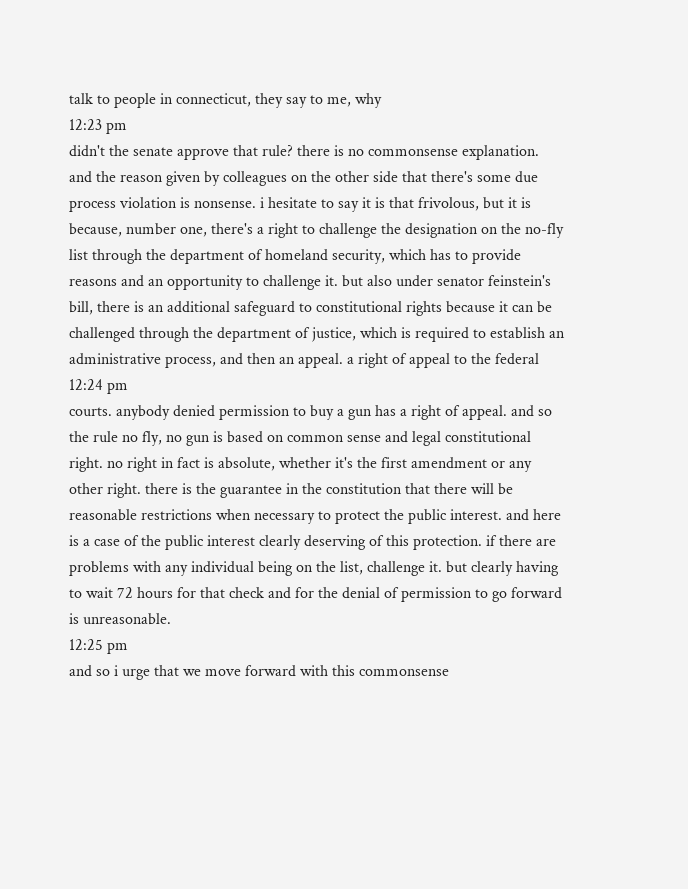talk to people in connecticut, they say to me, why
12:23 pm
didn't the senate approve that rule? there is no commonsense explanation. and the reason given by colleagues on the other side that there's some due process violation is nonsense. i hesitate to say it is that frivolous, but it is because, number one, there's a right to challenge the designation on the no-fly list through the department of homeland security, which has to provide reasons and an opportunity to challenge it. but also under senator feinstein's bill, there is an additional safeguard to constitutional rights because it can be challenged through the department of justice, which is required to establish an administrative process, and then an appeal. a right of appeal to the federal
12:24 pm
courts. anybody denied permission to buy a gun has a right of appeal. and so the rule no fly, no gun is based on common sense and legal constitutional right. no right in fact is absolute, whether it's the first amendment or any other right. there is the guarantee in the constitution that there will be reasonable restrictions when necessary to protect the public interest. and here is a case of the public interest clearly deserving of this protection. if there are problems with any individual being on the list, challenge it. but clearly having to wait 72 hours for that check and for the denial of permission to go forward is unreasonable.
12:25 pm
and so i urge that we move forward with this commonsense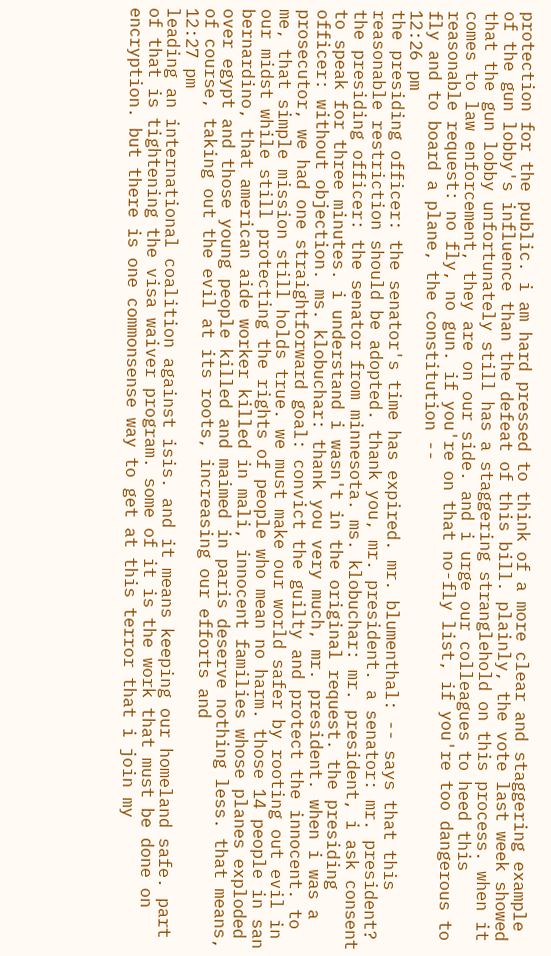protection for the public. i am hard pressed to think of a more clear and staggering example of the gun lobby's influence than the defeat of this bill. plainly, the vote last week showed that the gun lobby unfortunately still has a staggering stranglehold on this process. when it comes to law enforcement, they are on our side. and i urge our colleagues to heed this reasonable request: no fly, no gun. if you're on that no-fly list, if you're too dangerous to fly and to board a plane, the constitution --
12:26 pm
the presiding officer: the senator's time has expired. mr. blumenthal: -- says that this reasonable restriction should be adopted. thank you, mr. president. a senator: mr. president? the presiding officer: the senator from minnesota. ms. klobuchar: mr. president, i ask consent to speak for three minutes. i understand i wasn't in the original request. the presiding officer: without objection. ms. klobuchar: thank you very much, mr. president. when i was a prosecutor, we had one straightforward goal: convict the guilty and protect the innocent. to me, that simple mission still holds true. we must make our world safer by rooting out evil in our midst while still protecting the rights of people who mean no harm. those 14 people in san bernardino, that american aide worker killed in mali, innocent families whose planes exploded over egypt and those young people killed and maimed in paris deserve nothing less. that means, of course, taking out the evil at its roots, increasing our efforts and
12:27 pm
leading an international coalition against isis. and it means keeping our homeland safe. part of that is tightening the visa waiver program. some of it is the work that must be done on encryption. but there is one commonsense way to get at this terror that i join my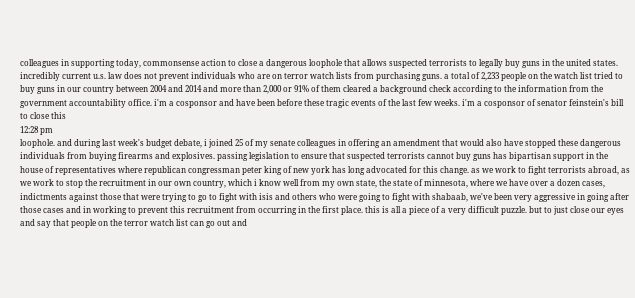colleagues in supporting today, commonsense action to close a dangerous loophole that allows suspected terrorists to legally buy guns in the united states. incredibly current u.s. law does not prevent individuals who are on terror watch lists from purchasing guns. a total of 2,233 people on the watch list tried to buy guns in our country between 2004 and 2014 and more than 2,000 or 91% of them cleared a background check according to the information from the government accountability office. i'm a cosponsor and have been before these tragic events of the last few weeks. i'm a cosponsor of senator feinstein's bill to close this
12:28 pm
loophole. and during last week's budget debate, i joined 25 of my senate colleagues in offering an amendment that would also have stopped these dangerous individuals from buying firearms and explosives. passing legislation to ensure that suspected terrorists cannot buy guns has bipartisan support in the house of representatives where republican congressman peter king of new york has long advocated for this change. as we work to fight terrorists abroad, as we work to stop the recruitment in our own country, which i know well from my own state, the state of minnesota, where we have over a dozen cases, indictments against those that were trying to go to fight with isis and others who were going to fight with shabaab, we've been very aggressive in going after those cases and in working to prevent this recruitment from occurring in the first place. this is all a piece of a very difficult puzzle. but to just close our eyes and say that people on the terror watch list can go out and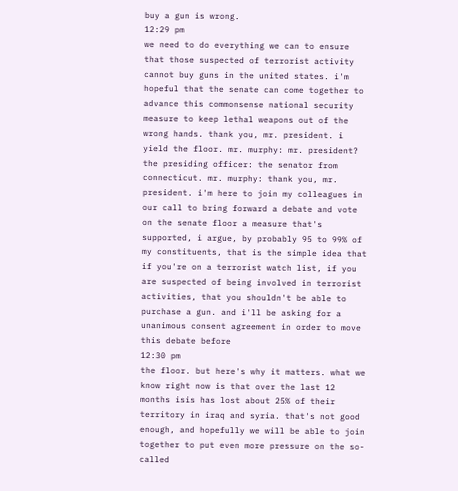buy a gun is wrong.
12:29 pm
we need to do everything we can to ensure that those suspected of terrorist activity cannot buy guns in the united states. i'm hopeful that the senate can come together to advance this commonsense national security measure to keep lethal weapons out of the wrong hands. thank you, mr. president. i yield the floor. mr. murphy: mr. president? the presiding officer: the senator from connecticut. mr. murphy: thank you, mr. president. i'm here to join my colleagues in our call to bring forward a debate and vote on the senate floor a measure that's supported, i argue, by probably 95 to 99% of my constituents, that is the simple idea that if you're on a terrorist watch list, if you are suspected of being involved in terrorist activities, that you shouldn't be able to purchase a gun. and i'll be asking for a unanimous consent agreement in order to move this debate before
12:30 pm
the floor. but here's why it matters. what we know right now is that over the last 12 months isis has lost about 25% of their territory in iraq and syria. that's not good enough, and hopefully we will be able to join together to put even more pressure on the so-called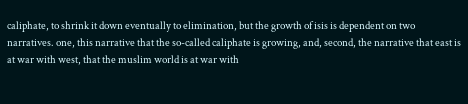caliphate, to shrink it down eventually to elimination, but the growth of isis is dependent on two narratives. one, this narrative that the so-called caliphate is growing, and, second, the narrative that east is at war with west, that the muslim world is at war with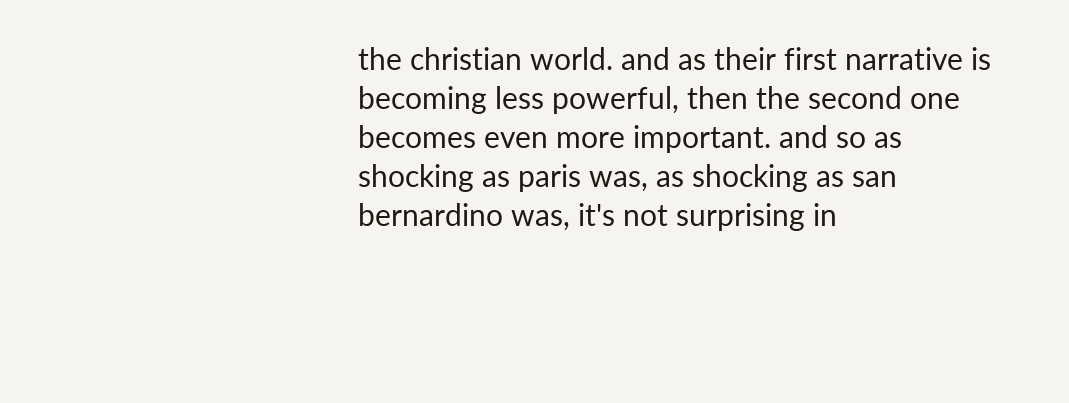the christian world. and as their first narrative is becoming less powerful, then the second one becomes even more important. and so as shocking as paris was, as shocking as san bernardino was, it's not surprising in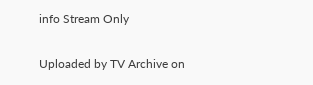info Stream Only

Uploaded by TV Archive on